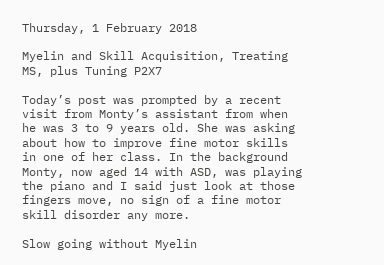Thursday, 1 February 2018

Myelin and Skill Acquisition, Treating MS, plus Tuning P2X7

Today’s post was prompted by a recent visit from Monty’s assistant from when he was 3 to 9 years old. She was asking about how to improve fine motor skills in one of her class. In the background Monty, now aged 14 with ASD, was playing the piano and I said just look at those fingers move, no sign of a fine motor skill disorder any more.

Slow going without Myelin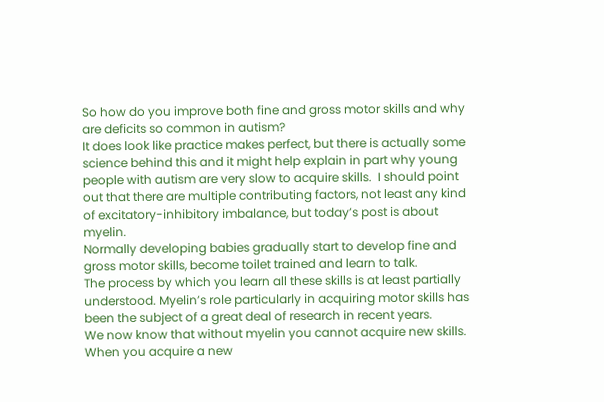So how do you improve both fine and gross motor skills and why are deficits so common in autism?
It does look like practice makes perfect, but there is actually some science behind this and it might help explain in part why young people with autism are very slow to acquire skills.  I should point out that there are multiple contributing factors, not least any kind of excitatory-inhibitory imbalance, but today’s post is about myelin.
Normally developing babies gradually start to develop fine and gross motor skills, become toilet trained and learn to talk.
The process by which you learn all these skills is at least partially understood. Myelin’s role particularly in acquiring motor skills has been the subject of a great deal of research in recent years.
We now know that without myelin you cannot acquire new skills.
When you acquire a new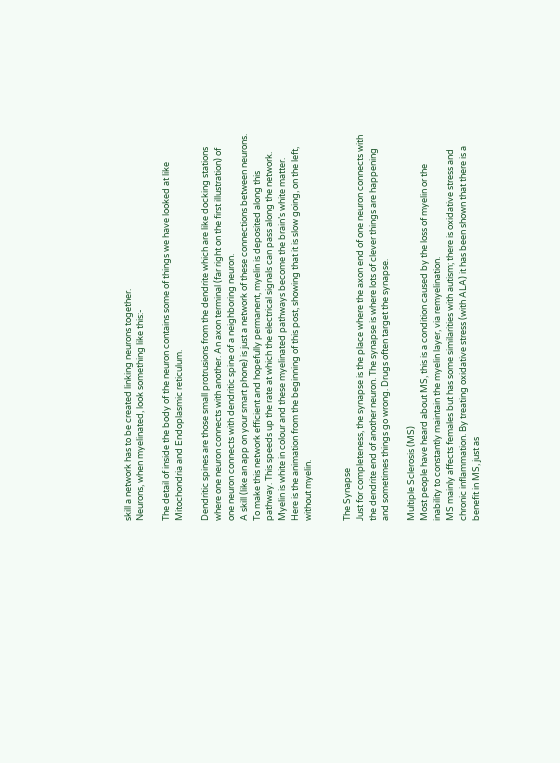skill a network has to be created linking neurons together.
Neurons, when myelinated, look something like this:-

The detail of inside the body of the neuron contains some of things we have looked at like Mitochondria and Endoplasmic reticulum.

Dendritic spines are those small protrusions from the dendrite which are like docking stations where one neuron connects with another. An axon terminal (far right on the first illustration) of one neuron connects with dendritic spine of a neighboring neuron.
A skill (like an app on your smart phone) is just a network of these connections between neurons. To make this network efficient and hopefully permanent, myelin is deposited along this pathway. This speeds up the rate at which the electrical signals can pass along the network. Myelin is white in colour and these myelinated pathways become the brain’s white matter.
Here is the animation from the beginning of this post, showing that it is slow going, on the left, without myelin.


The Synapse
Just for completeness, the synapse is the place where the axon end of one neuron connects with the dendrite end of another neuron. The synapse is where lots of clever things are happening and sometimes things go wrong. Drugs often target the synapse.

Multiple Sclerosis (MS)
Most people have heard about MS, this is a condition caused by the loss of myelin or the inability to constantly maintain the myelin layer, via remyelination.
MS mainly affects females but has some similarities with autism; there is oxidative stress and chronic inflammation. By treating oxidative stress (with ALA) it has been shown that there is a benefit in MS, just as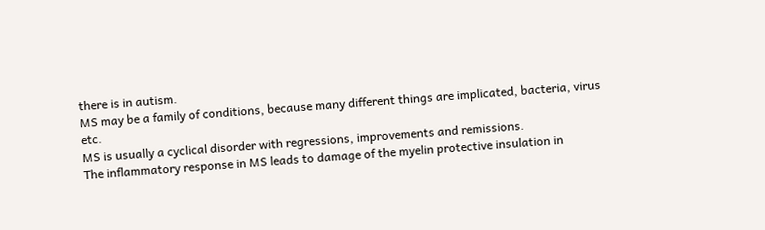there is in autism.
MS may be a family of conditions, because many different things are implicated, bacteria, virus etc.
MS is usually a cyclical disorder with regressions, improvements and remissions.
The inflammatory response in MS leads to damage of the myelin protective insulation in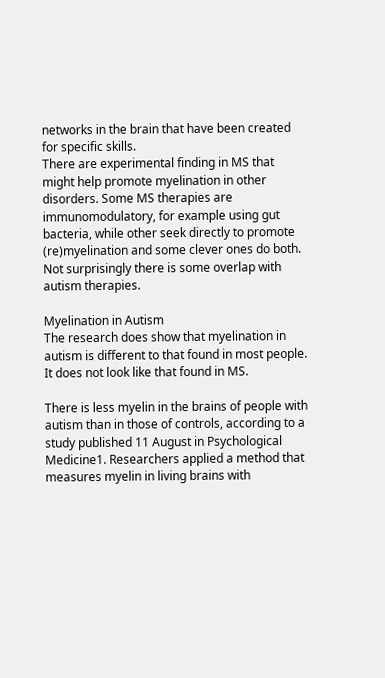networks in the brain that have been created for specific skills.
There are experimental finding in MS that might help promote myelination in other disorders. Some MS therapies are immunomodulatory, for example using gut bacteria, while other seek directly to promote (re)myelination and some clever ones do both. Not surprisingly there is some overlap with autism therapies.

Myelination in Autism
The research does show that myelination in autism is different to that found in most people. It does not look like that found in MS.

There is less myelin in the brains of people with autism than in those of controls, according to a study published 11 August in Psychological Medicine1. Researchers applied a method that measures myelin in living brains with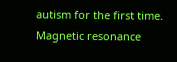autism for the first time.
Magnetic resonance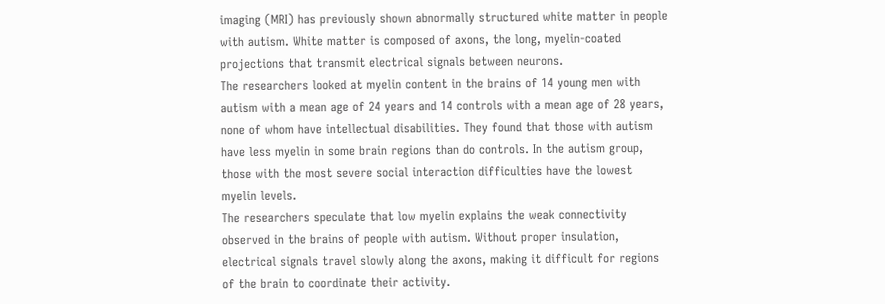imaging (MRI) has previously shown abnormally structured white matter in people with autism. White matter is composed of axons, the long, myelin-coated projections that transmit electrical signals between neurons.
The researchers looked at myelin content in the brains of 14 young men with autism with a mean age of 24 years and 14 controls with a mean age of 28 years, none of whom have intellectual disabilities. They found that those with autism have less myelin in some brain regions than do controls. In the autism group, those with the most severe social interaction difficulties have the lowest myelin levels.
The researchers speculate that low myelin explains the weak connectivity observed in the brains of people with autism. Without proper insulation, electrical signals travel slowly along the axons, making it difficult for regions of the brain to coordinate their activity.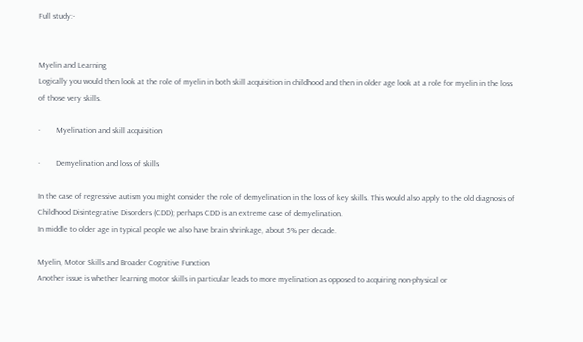Full study:-


Myelin and Learning
Logically you would then look at the role of myelin in both skill acquisition in childhood and then in older age look at a role for myelin in the loss of those very skills.

·        Myelination and skill acquisition

·        Demyelination and loss of skills

In the case of regressive autism you might consider the role of demyelination in the loss of key skills. This would also apply to the old diagnosis of Childhood Disintegrative Disorders (CDD); perhaps CDD is an extreme case of demyelination.
In middle to older age in typical people we also have brain shrinkage, about 5% per decade.

Myelin, Motor Skills and Broader Cognitive Function
Another issue is whether learning motor skills in particular leads to more myelination as opposed to acquiring non-physical or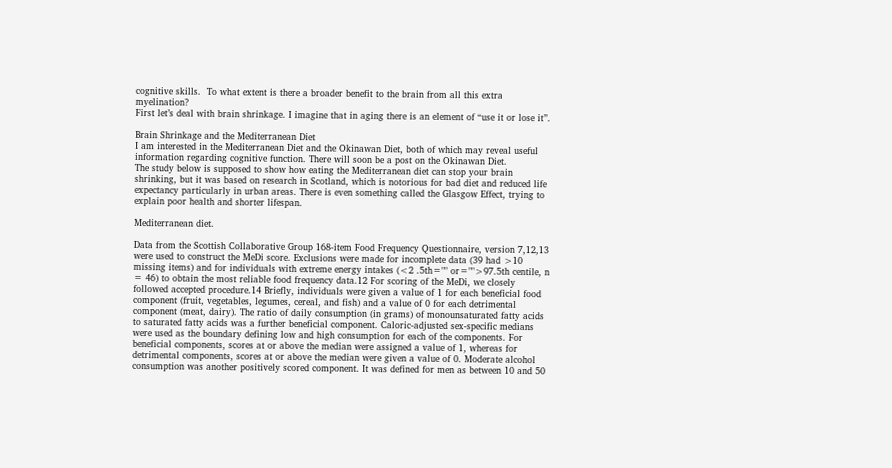cognitive skills.  To what extent is there a broader benefit to the brain from all this extra myelination?
First let’s deal with brain shrinkage. I imagine that in aging there is an element of “use it or lose it”.

Brain Shrinkage and the Mediterranean Diet
I am interested in the Mediterranean Diet and the Okinawan Diet, both of which may reveal useful information regarding cognitive function. There will soon be a post on the Okinawan Diet.
The study below is supposed to show how eating the Mediterranean diet can stop your brain shrinking, but it was based on research in Scotland, which is notorious for bad diet and reduced life expectancy particularly in urban areas. There is even something called the Glasgow Effect, trying to explain poor health and shorter lifespan.

Mediterranean diet.

Data from the Scottish Collaborative Group 168-item Food Frequency Questionnaire, version 7,12,13 were used to construct the MeDi score. Exclusions were made for incomplete data (39 had >10 missing items) and for individuals with extreme energy intakes (<2 .5th="" or="">97.5th centile, n = 46) to obtain the most reliable food frequency data.12 For scoring of the MeDi, we closely followed accepted procedure.14 Briefly, individuals were given a value of 1 for each beneficial food component (fruit, vegetables, legumes, cereal, and fish) and a value of 0 for each detrimental component (meat, dairy). The ratio of daily consumption (in grams) of monounsaturated fatty acids to saturated fatty acids was a further beneficial component. Caloric-adjusted sex-specific medians were used as the boundary defining low and high consumption for each of the components. For beneficial components, scores at or above the median were assigned a value of 1, whereas for detrimental components, scores at or above the median were given a value of 0. Moderate alcohol consumption was another positively scored component. It was defined for men as between 10 and 50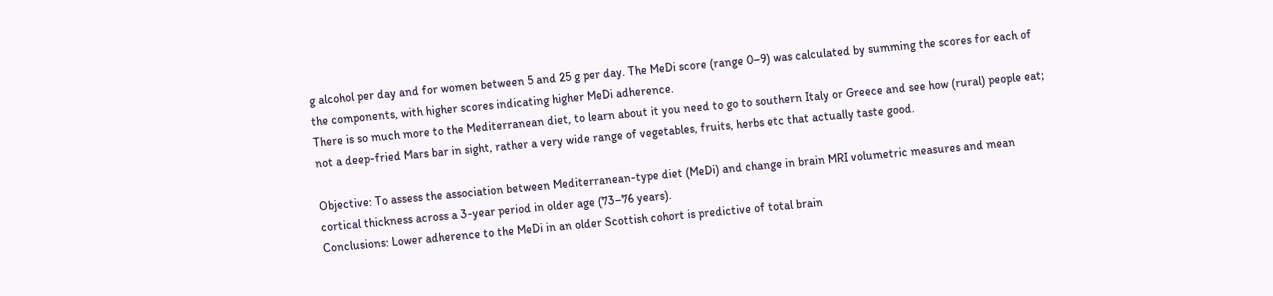g alcohol per day and for women between 5 and 25 g per day. The MeDi score (range 0–9) was calculated by summing the scores for each of the components, with higher scores indicating higher MeDi adherence.
There is so much more to the Mediterranean diet, to learn about it you need to go to southern Italy or Greece and see how (rural) people eat; not a deep-fried Mars bar in sight, rather a very wide range of vegetables, fruits, herbs etc that actually taste good.

Objective: To assess the association between Mediterranean-type diet (MeDi) and change in brain MRI volumetric measures and mean cortical thickness across a 3-year period in older age (73–76 years).
Conclusions: Lower adherence to the MeDi in an older Scottish cohort is predictive of total brain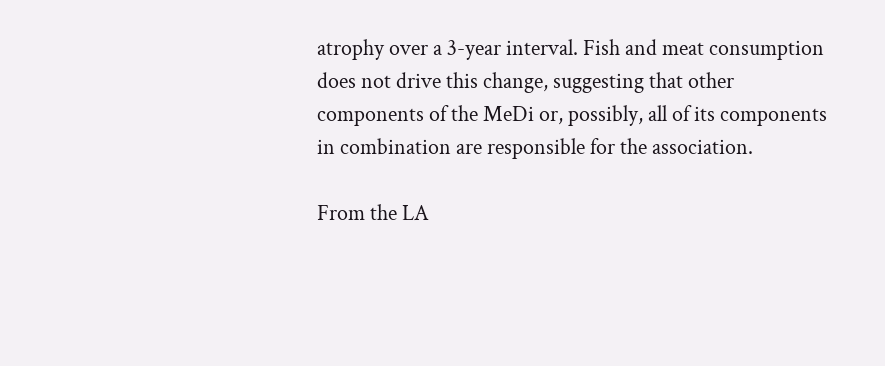atrophy over a 3-year interval. Fish and meat consumption does not drive this change, suggesting that other components of the MeDi or, possibly, all of its components in combination are responsible for the association.

From the LA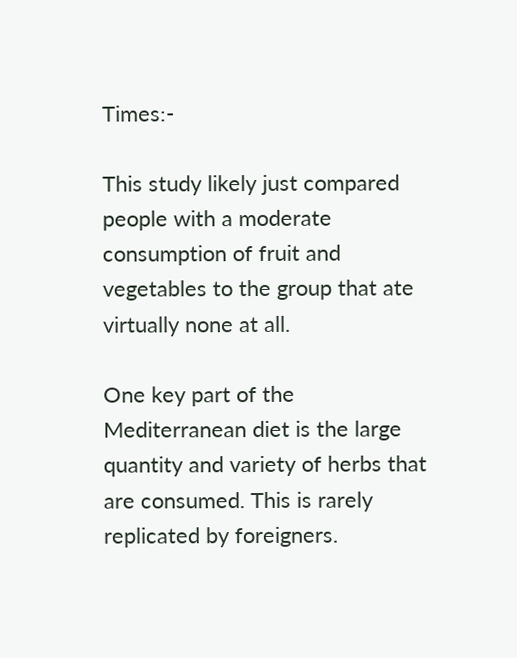Times:-

This study likely just compared people with a moderate consumption of fruit and vegetables to the group that ate virtually none at all.

One key part of the Mediterranean diet is the large quantity and variety of herbs that are consumed. This is rarely replicated by foreigners.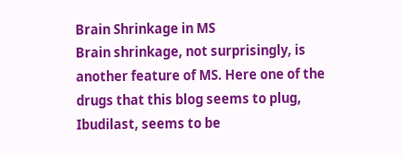Brain Shrinkage in MS
Brain shrinkage, not surprisingly, is another feature of MS. Here one of the drugs that this blog seems to plug, Ibudilast, seems to be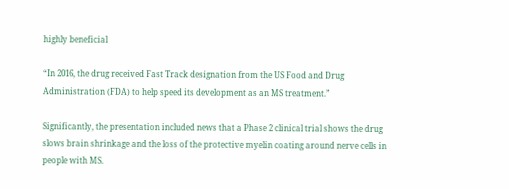highly beneficial

“In 2016, the drug received Fast Track designation from the US Food and Drug Administration (FDA) to help speed its development as an MS treatment.”

Significantly, the presentation included news that a Phase 2 clinical trial shows the drug slows brain shrinkage and the loss of the protective myelin coating around nerve cells in people with MS.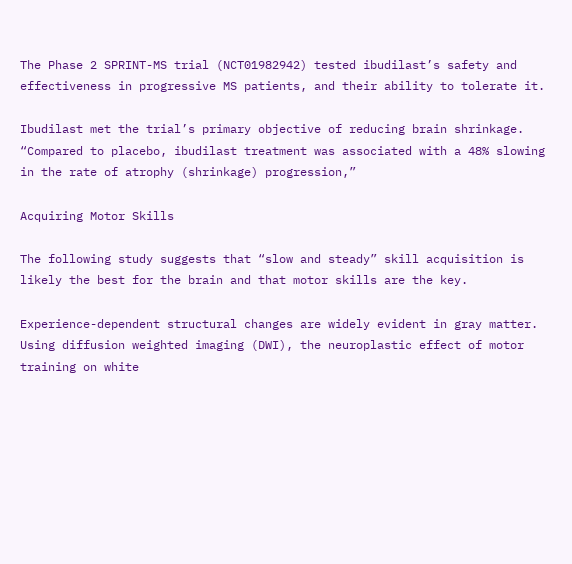The Phase 2 SPRINT-MS trial (NCT01982942) tested ibudilast’s safety and effectiveness in progressive MS patients, and their ability to tolerate it.

Ibudilast met the trial’s primary objective of reducing brain shrinkage. “Compared to placebo, ibudilast treatment was associated with a 48% slowing in the rate of atrophy (shrinkage) progression,”

Acquiring Motor Skills

The following study suggests that “slow and steady” skill acquisition is likely the best for the brain and that motor skills are the key.

Experience-dependent structural changes are widely evident in gray matter. Using diffusion weighted imaging (DWI), the neuroplastic effect of motor training on white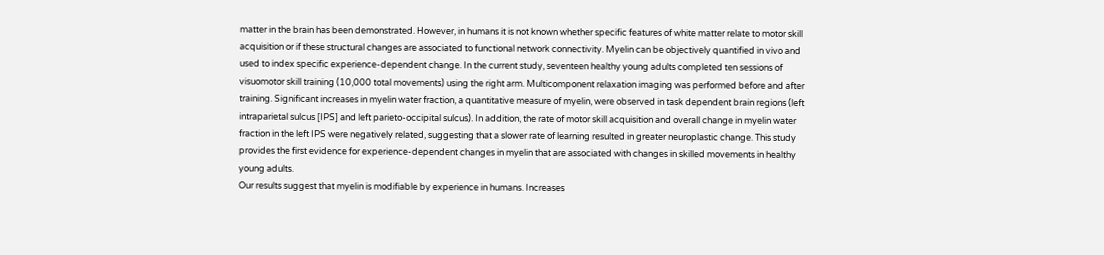matter in the brain has been demonstrated. However, in humans it is not known whether specific features of white matter relate to motor skill acquisition or if these structural changes are associated to functional network connectivity. Myelin can be objectively quantified in vivo and used to index specific experience-dependent change. In the current study, seventeen healthy young adults completed ten sessions of visuomotor skill training (10,000 total movements) using the right arm. Multicomponent relaxation imaging was performed before and after training. Significant increases in myelin water fraction, a quantitative measure of myelin, were observed in task dependent brain regions (left intraparietal sulcus [IPS] and left parieto-occipital sulcus). In addition, the rate of motor skill acquisition and overall change in myelin water fraction in the left IPS were negatively related, suggesting that a slower rate of learning resulted in greater neuroplastic change. This study provides the first evidence for experience-dependent changes in myelin that are associated with changes in skilled movements in healthy young adults.
Our results suggest that myelin is modifiable by experience in humans. Increases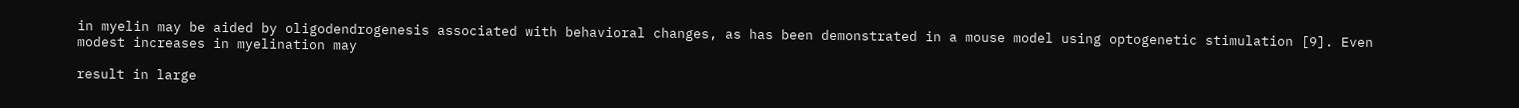in myelin may be aided by oligodendrogenesis associated with behavioral changes, as has been demonstrated in a mouse model using optogenetic stimulation [9]. Even modest increases in myelination may

result in large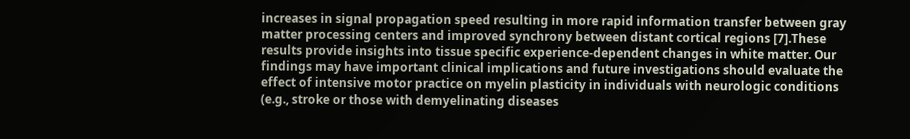increases in signal propagation speed resulting in more rapid information transfer between gray matter processing centers and improved synchrony between distant cortical regions [7].These results provide insights into tissue specific experience-dependent changes in white matter. Our findings may have important clinical implications and future investigations should evaluate the effect of intensive motor practice on myelin plasticity in individuals with neurologic conditions (e.g., stroke or those with demyelinating diseases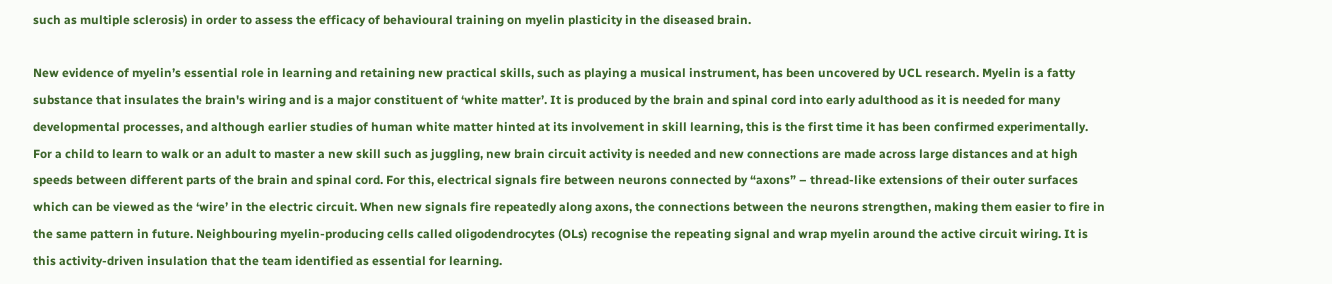such as multiple sclerosis) in order to assess the efficacy of behavioural training on myelin plasticity in the diseased brain.

New evidence of myelin’s essential role in learning and retaining new practical skills, such as playing a musical instrument, has been uncovered by UCL research. Myelin is a fatty substance that insulates the brain's wiring and is a major constituent of ‘white matter’. It is produced by the brain and spinal cord into early adulthood as it is needed for many developmental processes, and although earlier studies of human white matter hinted at its involvement in skill learning, this is the first time it has been confirmed experimentally.
For a child to learn to walk or an adult to master a new skill such as juggling, new brain circuit activity is needed and new connections are made across large distances and at high speeds between different parts of the brain and spinal cord. For this, electrical signals fire between neurons connected by “axons” – thread-like extensions of their outer surfaces which can be viewed as the ‘wire’ in the electric circuit. When new signals fire repeatedly along axons, the connections between the neurons strengthen, making them easier to fire in the same pattern in future. Neighbouring myelin-producing cells called oligodendrocytes (OLs) recognise the repeating signal and wrap myelin around the active circuit wiring. It is this activity-driven insulation that the team identified as essential for learning.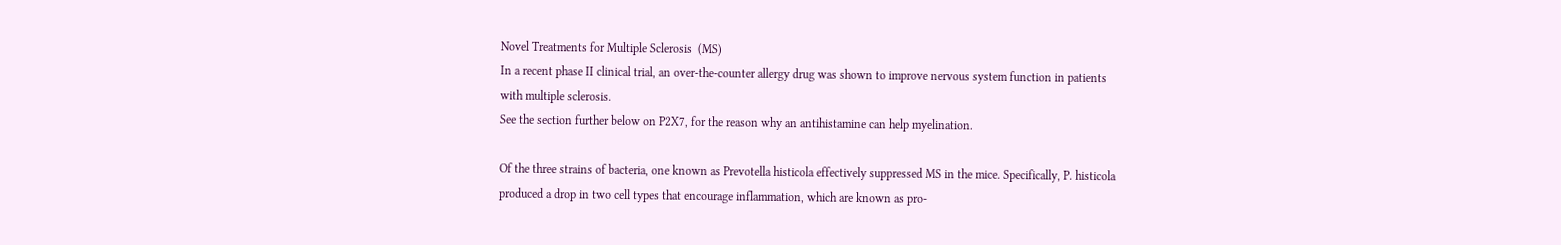Novel Treatments for Multiple Sclerosis  (MS)
In a recent phase II clinical trial, an over-the-counter allergy drug was shown to improve nervous system function in patients with multiple sclerosis.
See the section further below on P2X7, for the reason why an antihistamine can help myelination.

Of the three strains of bacteria, one known as Prevotella histicola effectively suppressed MS in the mice. Specifically, P. histicola produced a drop in two cell types that encourage inflammation, which are known as pro-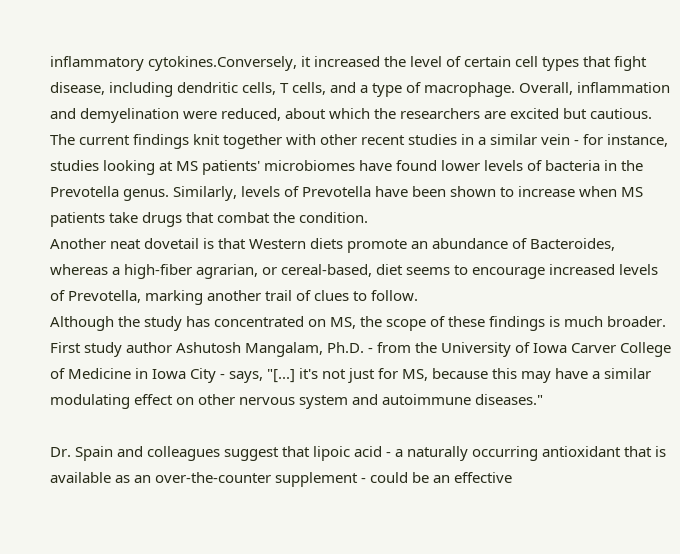inflammatory cytokines.Conversely, it increased the level of certain cell types that fight disease, including dendritic cells, T cells, and a type of macrophage. Overall, inflammation and demyelination were reduced, about which the researchers are excited but cautious.
The current findings knit together with other recent studies in a similar vein - for instance, studies looking at MS patients' microbiomes have found lower levels of bacteria in the Prevotella genus. Similarly, levels of Prevotella have been shown to increase when MS patients take drugs that combat the condition.
Another neat dovetail is that Western diets promote an abundance of Bacteroides, whereas a high-fiber agrarian, or cereal-based, diet seems to encourage increased levels of Prevotella, marking another trail of clues to follow.
Although the study has concentrated on MS, the scope of these findings is much broader. First study author Ashutosh Mangalam, Ph.D. - from the University of Iowa Carver College of Medicine in Iowa City - says, "[...] it's not just for MS, because this may have a similar modulating effect on other nervous system and autoimmune diseases."

Dr. Spain and colleagues suggest that lipoic acid - a naturally occurring antioxidant that is available as an over-the-counter supplement - could be an effective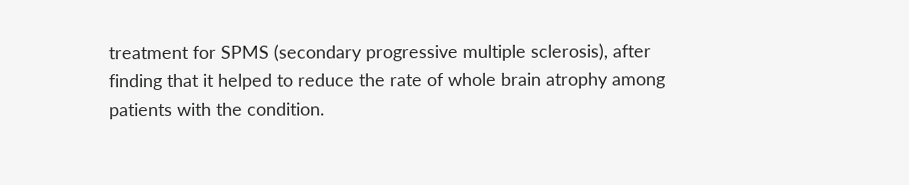treatment for SPMS (secondary progressive multiple sclerosis), after finding that it helped to reduce the rate of whole brain atrophy among patients with the condition.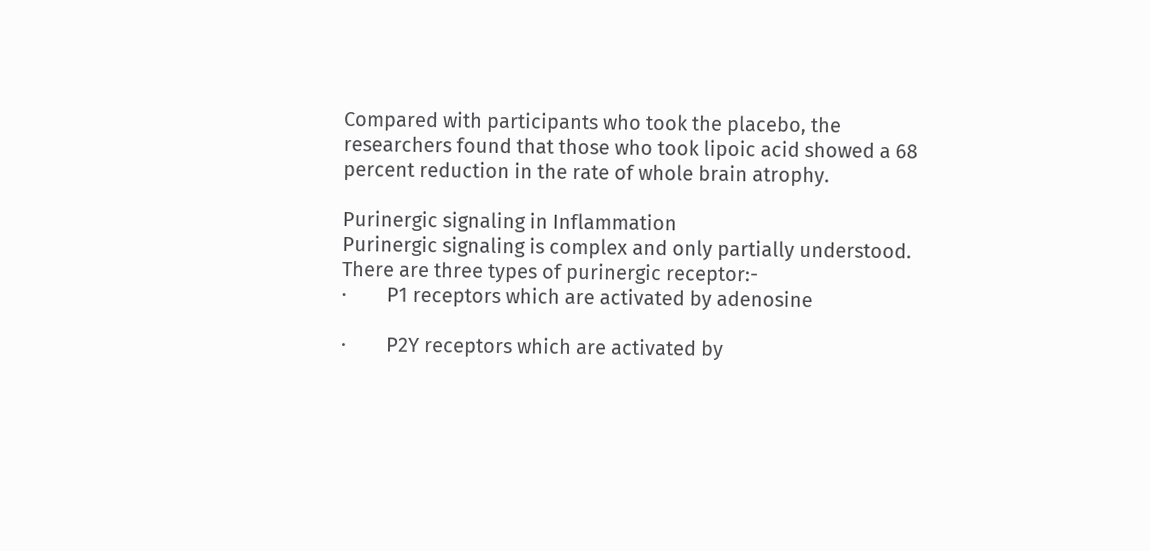Compared with participants who took the placebo, the researchers found that those who took lipoic acid showed a 68 percent reduction in the rate of whole brain atrophy.

Purinergic signaling in Inflammation
Purinergic signaling is complex and only partially understood. There are three types of purinergic receptor:-
·        P1 receptors which are activated by adenosine

·        P2Y receptors which are activated by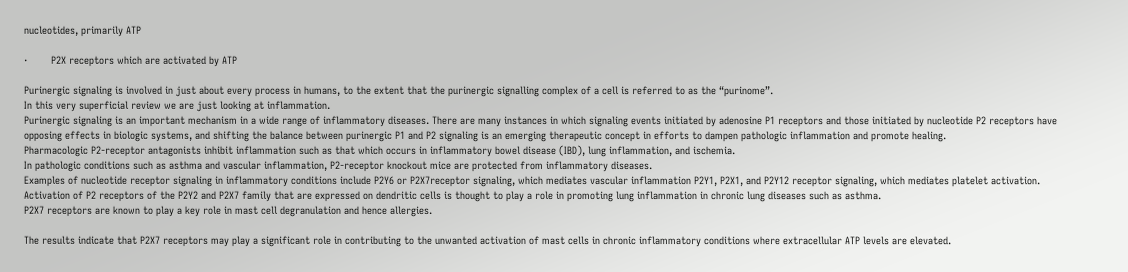nucleotides, primarily ATP

·        P2X receptors which are activated by ATP

Purinergic signaling is involved in just about every process in humans, to the extent that the purinergic signalling complex of a cell is referred to as the “purinome”.
In this very superficial review we are just looking at inflammation.
Purinergic signaling is an important mechanism in a wide range of inflammatory diseases. There are many instances in which signaling events initiated by adenosine P1 receptors and those initiated by nucleotide P2 receptors have opposing effects in biologic systems, and shifting the balance between purinergic P1 and P2 signaling is an emerging therapeutic concept in efforts to dampen pathologic inflammation and promote healing.
Pharmacologic P2-receptor antagonists inhibit inflammation such as that which occurs in inflammatory bowel disease (IBD), lung inflammation, and ischemia.
In pathologic conditions such as asthma and vascular inflammation, P2-receptor knockout mice are protected from inflammatory diseases.
Examples of nucleotide receptor signaling in inflammatory conditions include P2Y6 or P2X7receptor signaling, which mediates vascular inflammation P2Y1, P2X1, and P2Y12 receptor signaling, which mediates platelet activation. Activation of P2 receptors of the P2Y2 and P2X7 family that are expressed on dendritic cells is thought to play a role in promoting lung inflammation in chronic lung diseases such as asthma.
P2X7 receptors are known to play a key role in mast cell degranulation and hence allergies.

The results indicate that P2X7 receptors may play a significant role in contributing to the unwanted activation of mast cells in chronic inflammatory conditions where extracellular ATP levels are elevated.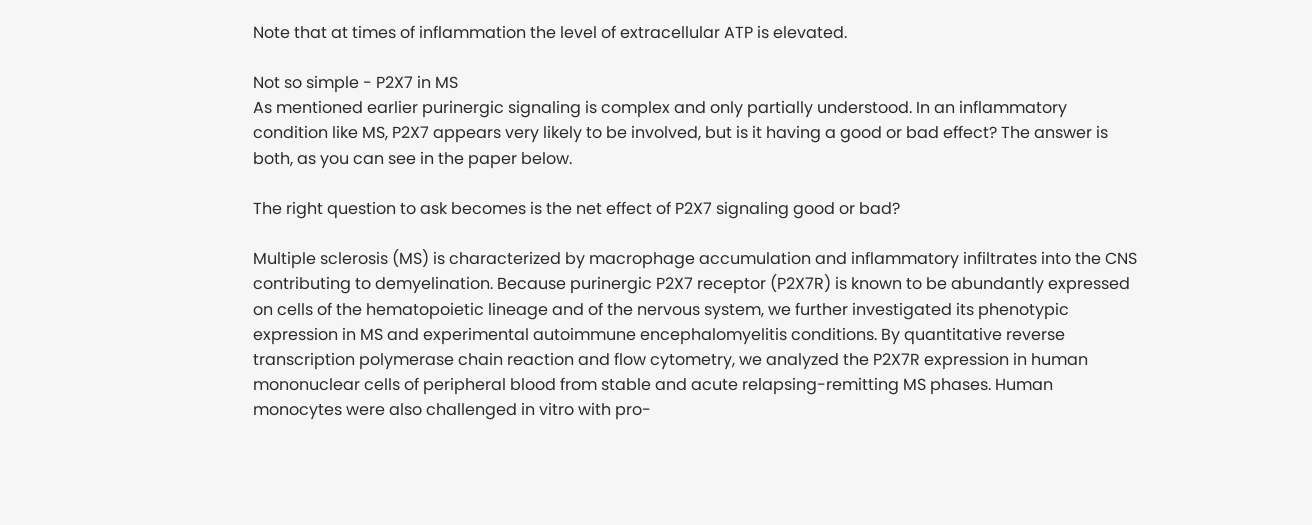Note that at times of inflammation the level of extracellular ATP is elevated.

Not so simple - P2X7 in MS
As mentioned earlier purinergic signaling is complex and only partially understood. In an inflammatory condition like MS, P2X7 appears very likely to be involved, but is it having a good or bad effect? The answer is both, as you can see in the paper below.

The right question to ask becomes is the net effect of P2X7 signaling good or bad?

Multiple sclerosis (MS) is characterized by macrophage accumulation and inflammatory infiltrates into the CNS contributing to demyelination. Because purinergic P2X7 receptor (P2X7R) is known to be abundantly expressed on cells of the hematopoietic lineage and of the nervous system, we further investigated its phenotypic expression in MS and experimental autoimmune encephalomyelitis conditions. By quantitative reverse transcription polymerase chain reaction and flow cytometry, we analyzed the P2X7R expression in human mononuclear cells of peripheral blood from stable and acute relapsing-remitting MS phases. Human monocytes were also challenged in vitro with pro-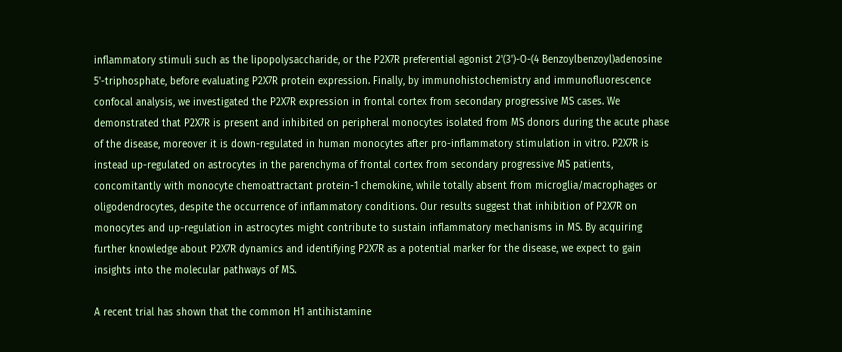inflammatory stimuli such as the lipopolysaccharide, or the P2X7R preferential agonist 2'(3')-O-(4 Benzoylbenzoyl)adenosine 5'-triphosphate, before evaluating P2X7R protein expression. Finally, by immunohistochemistry and immunofluorescence confocal analysis, we investigated the P2X7R expression in frontal cortex from secondary progressive MS cases. We demonstrated that P2X7R is present and inhibited on peripheral monocytes isolated from MS donors during the acute phase of the disease, moreover it is down-regulated in human monocytes after pro-inflammatory stimulation in vitro. P2X7R is instead up-regulated on astrocytes in the parenchyma of frontal cortex from secondary progressive MS patients, concomitantly with monocyte chemoattractant protein-1 chemokine, while totally absent from microglia/macrophages or oligodendrocytes, despite the occurrence of inflammatory conditions. Our results suggest that inhibition of P2X7R on monocytes and up-regulation in astrocytes might contribute to sustain inflammatory mechanisms in MS. By acquiring further knowledge about P2X7R dynamics and identifying P2X7R as a potential marker for the disease, we expect to gain insights into the molecular pathways of MS.

A recent trial has shown that the common H1 antihistamine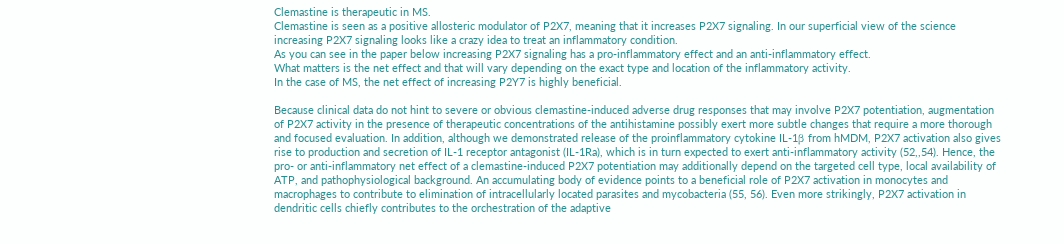Clemastine is therapeutic in MS.
Clemastine is seen as a positive allosteric modulator of P2X7, meaning that it increases P2X7 signaling. In our superficial view of the science increasing P2X7 signaling looks like a crazy idea to treat an inflammatory condition.
As you can see in the paper below increasing P2X7 signaling has a pro-inflammatory effect and an anti-inflammatory effect.
What matters is the net effect and that will vary depending on the exact type and location of the inflammatory activity.
In the case of MS, the net effect of increasing P2Y7 is highly beneficial.

Because clinical data do not hint to severe or obvious clemastine-induced adverse drug responses that may involve P2X7 potentiation, augmentation of P2X7 activity in the presence of therapeutic concentrations of the antihistamine possibly exert more subtle changes that require a more thorough and focused evaluation. In addition, although we demonstrated release of the proinflammatory cytokine IL-1β from hMDM, P2X7 activation also gives rise to production and secretion of IL-1 receptor antagonist (IL-1Ra), which is in turn expected to exert anti-inflammatory activity (52,,54). Hence, the pro- or anti-inflammatory net effect of a clemastine-induced P2X7 potentiation may additionally depend on the targeted cell type, local availability of ATP, and pathophysiological background. An accumulating body of evidence points to a beneficial role of P2X7 activation in monocytes and macrophages to contribute to elimination of intracellularly located parasites and mycobacteria (55, 56). Even more strikingly, P2X7 activation in dendritic cells chiefly contributes to the orchestration of the adaptive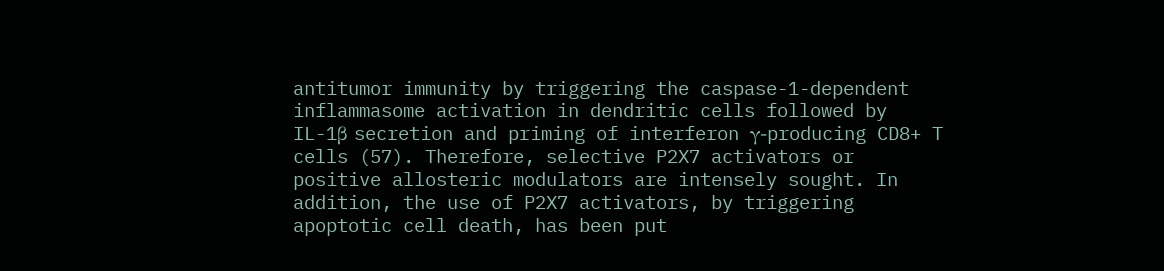antitumor immunity by triggering the caspase-1-dependent inflammasome activation in dendritic cells followed by IL-1β secretion and priming of interferon γ-producing CD8+ T cells (57). Therefore, selective P2X7 activators or positive allosteric modulators are intensely sought. In addition, the use of P2X7 activators, by triggering apoptotic cell death, has been put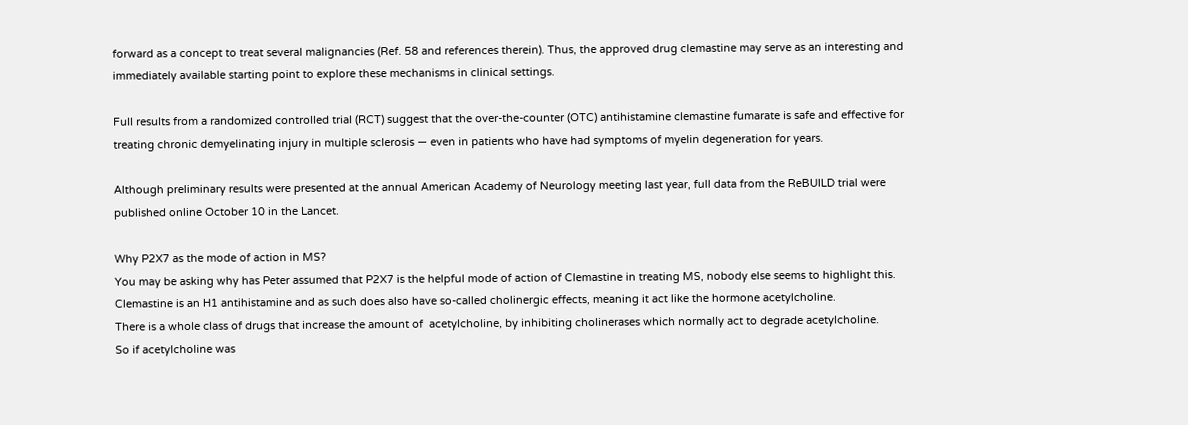forward as a concept to treat several malignancies (Ref. 58 and references therein). Thus, the approved drug clemastine may serve as an interesting and immediately available starting point to explore these mechanisms in clinical settings.

Full results from a randomized controlled trial (RCT) suggest that the over-the-counter (OTC) antihistamine clemastine fumarate is safe and effective for treating chronic demyelinating injury in multiple sclerosis — even in patients who have had symptoms of myelin degeneration for years.

Although preliminary results were presented at the annual American Academy of Neurology meeting last year, full data from the ReBUILD trial were published online October 10 in the Lancet.

Why P2X7 as the mode of action in MS?
You may be asking why has Peter assumed that P2X7 is the helpful mode of action of Clemastine in treating MS, nobody else seems to highlight this.
Clemastine is an H1 antihistamine and as such does also have so-called cholinergic effects, meaning it act like the hormone acetylcholine.
There is a whole class of drugs that increase the amount of  acetylcholine, by inhibiting cholinerases which normally act to degrade acetylcholine.
So if acetylcholine was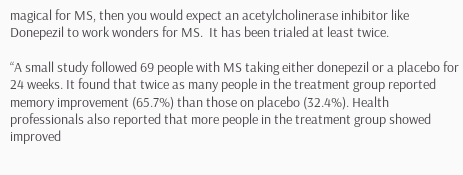magical for MS, then you would expect an acetylcholinerase inhibitor like Donepezil to work wonders for MS.  It has been trialed at least twice.

“A small study followed 69 people with MS taking either donepezil or a placebo for 24 weeks. It found that twice as many people in the treatment group reported memory improvement (65.7%) than those on placebo (32.4%). Health professionals also reported that more people in the treatment group showed improved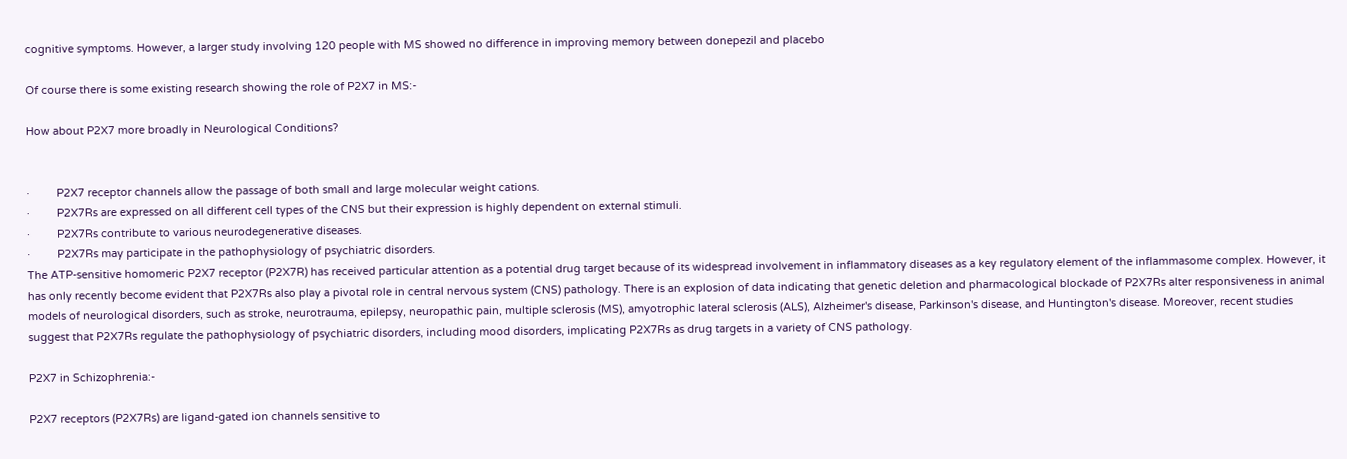cognitive symptoms. However, a larger study involving 120 people with MS showed no difference in improving memory between donepezil and placebo

Of course there is some existing research showing the role of P2X7 in MS:-

How about P2X7 more broadly in Neurological Conditions?


·         P2X7 receptor channels allow the passage of both small and large molecular weight cations.
·         P2X7Rs are expressed on all different cell types of the CNS but their expression is highly dependent on external stimuli.
·         P2X7Rs contribute to various neurodegenerative diseases.
·         P2X7Rs may participate in the pathophysiology of psychiatric disorders.
The ATP-sensitive homomeric P2X7 receptor (P2X7R) has received particular attention as a potential drug target because of its widespread involvement in inflammatory diseases as a key regulatory element of the inflammasome complex. However, it has only recently become evident that P2X7Rs also play a pivotal role in central nervous system (CNS) pathology. There is an explosion of data indicating that genetic deletion and pharmacological blockade of P2X7Rs alter responsiveness in animal models of neurological disorders, such as stroke, neurotrauma, epilepsy, neuropathic pain, multiple sclerosis (MS), amyotrophic lateral sclerosis (ALS), Alzheimer's disease, Parkinson's disease, and Huntington's disease. Moreover, recent studies suggest that P2X7Rs regulate the pathophysiology of psychiatric disorders, including mood disorders, implicating P2X7Rs as drug targets in a variety of CNS pathology.

P2X7 in Schizophrenia:-

P2X7 receptors (P2X7Rs) are ligand-gated ion channels sensitive to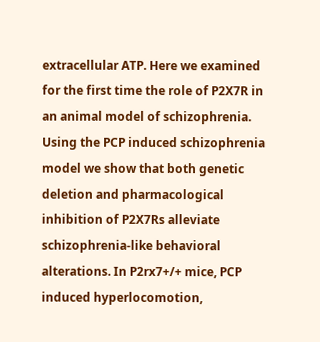extracellular ATP. Here we examined for the first time the role of P2X7R in an animal model of schizophrenia. Using the PCP induced schizophrenia model we show that both genetic deletion and pharmacological inhibition of P2X7Rs alleviate schizophrenia-like behavioral alterations. In P2rx7+/+ mice, PCP induced hyperlocomotion,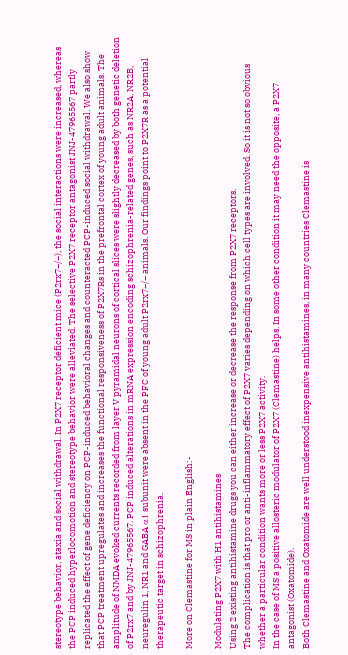stereotype behavior, ataxia and social withdrawal. In P2X7 receptor deficient mice (P2rx7−/−), the social interactions were increased, whereas the PCP induced hyperlocomotion and stereotype behavior were alleviated. The selective P2X7 receptor antagonist JNJ-47965567 partly replicated the effect of gene deficiency on PCP-induced behavioral changes and counteracted PCP-induced social withdrawal. We also show that PCP treatment upregulates and increases the functional responsiveness of P2X7Rs in the prefrontal cortex of young adult animals. The amplitude of NMDA evoked currents recorded from layer V pyramidal neurons of cortical slices were slightly decreased by both genetic deletion of P2rx7 and by JNJ-47965567. PCP induced alterations in mRNA expression encoding schizophrenia-related genes, such as NR2A, NR2B, neuregulin 1, NR1 and GABA α1 subunit were absent in the PFC of young adult P2rx7−/− animals. Our findings point to P2X7R as a potential therapeutic target in schizophrenia.

More on Clemastine for MS in plain English:-

Modulating P2X7 with H1 antihistamines
Using 2 existing antihistamine drugs you can either increase or decrease the response from P2X7 receptors.
The complication is that pro or anti-inflammatory effect of P2X7 varies depending on which cell types are involved. So it is not so obvious whether a particular condition wants more or less P2X7 activity.
In the case of MS a positive allosteric modulator of P2X7 (Clemastine) helps. In some other condition it may need the opposite, a P2X7 antagonist (Oxatomide).
Both Clemastine and Oxatomide are well understood inexpensive antihistamines, in many countries Clemastine is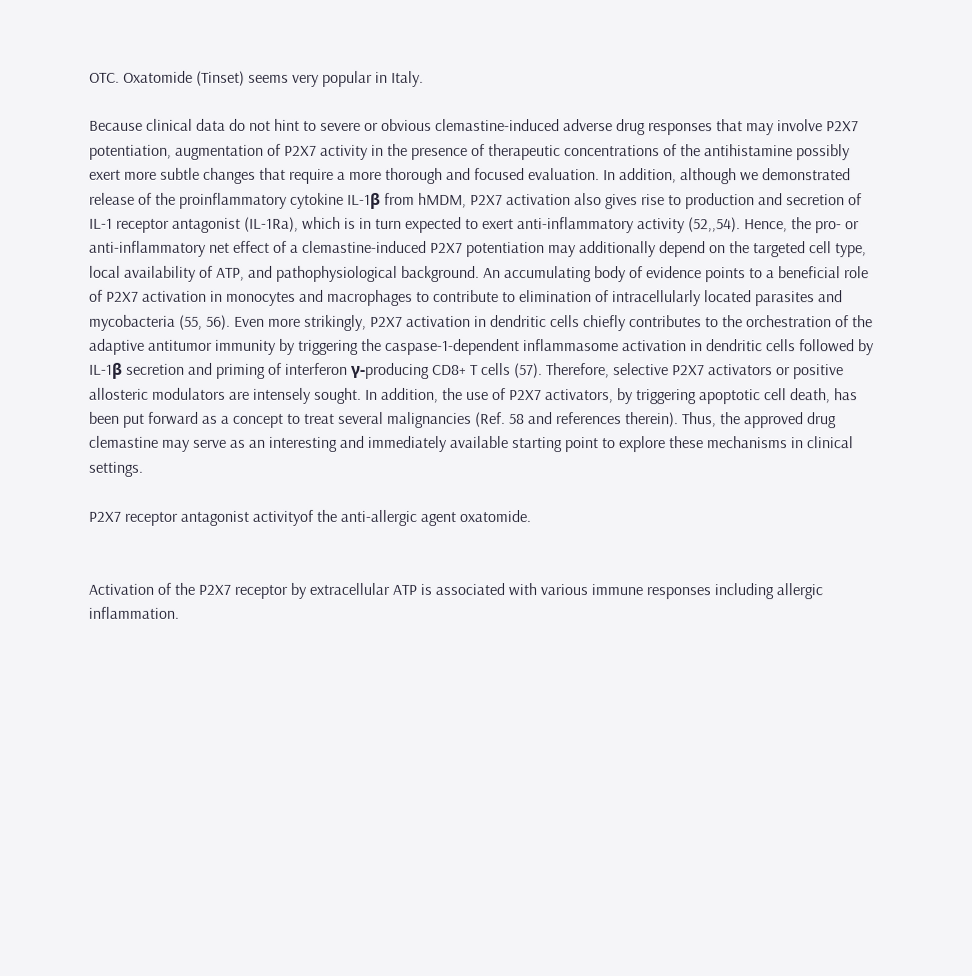OTC. Oxatomide (Tinset) seems very popular in Italy.

Because clinical data do not hint to severe or obvious clemastine-induced adverse drug responses that may involve P2X7 potentiation, augmentation of P2X7 activity in the presence of therapeutic concentrations of the antihistamine possibly exert more subtle changes that require a more thorough and focused evaluation. In addition, although we demonstrated release of the proinflammatory cytokine IL-1β from hMDM, P2X7 activation also gives rise to production and secretion of IL-1 receptor antagonist (IL-1Ra), which is in turn expected to exert anti-inflammatory activity (52,,54). Hence, the pro- or anti-inflammatory net effect of a clemastine-induced P2X7 potentiation may additionally depend on the targeted cell type, local availability of ATP, and pathophysiological background. An accumulating body of evidence points to a beneficial role of P2X7 activation in monocytes and macrophages to contribute to elimination of intracellularly located parasites and mycobacteria (55, 56). Even more strikingly, P2X7 activation in dendritic cells chiefly contributes to the orchestration of the adaptive antitumor immunity by triggering the caspase-1-dependent inflammasome activation in dendritic cells followed by IL-1β secretion and priming of interferon γ-producing CD8+ T cells (57). Therefore, selective P2X7 activators or positive allosteric modulators are intensely sought. In addition, the use of P2X7 activators, by triggering apoptotic cell death, has been put forward as a concept to treat several malignancies (Ref. 58 and references therein). Thus, the approved drug clemastine may serve as an interesting and immediately available starting point to explore these mechanisms in clinical settings.

P2X7 receptor antagonist activityof the anti-allergic agent oxatomide.


Activation of the P2X7 receptor by extracellular ATP is associated with various immune responses including allergic inflammation.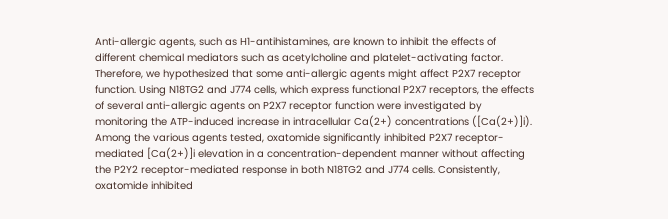Anti-allergic agents, such as H1-antihistamines, are known to inhibit the effects of different chemical mediators such as acetylcholine and platelet-activating factor. Therefore, we hypothesized that some anti-allergic agents might affect P2X7 receptor function. Using N18TG2 and J774 cells, which express functional P2X7 receptors, the effects of several anti-allergic agents on P2X7 receptor function were investigated by monitoring the ATP-induced increase in intracellular Ca(2+) concentrations ([Ca(2+)]i). Among the various agents tested, oxatomide significantly inhibited P2X7 receptor-mediated [Ca(2+)]i elevation in a concentration-dependent manner without affecting the P2Y2 receptor-mediated response in both N18TG2 and J774 cells. Consistently, oxatomide inhibited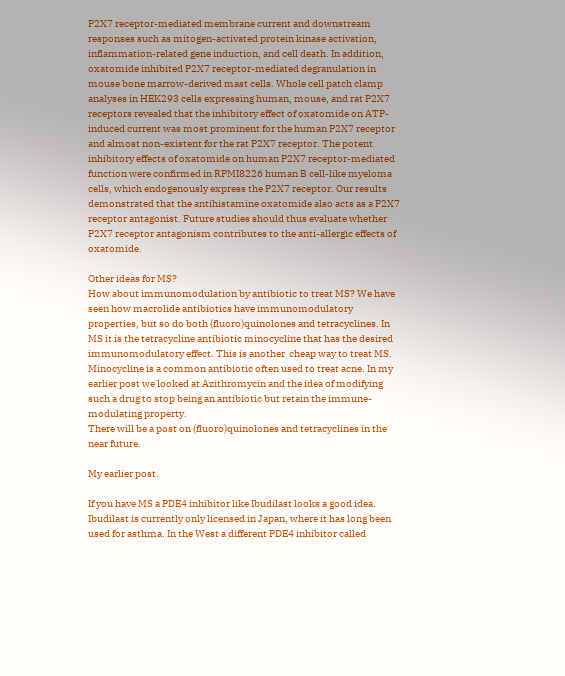P2X7 receptor-mediated membrane current and downstream responses such as mitogen-activated protein kinase activation, inflammation-related gene induction, and cell death. In addition, oxatomide inhibited P2X7 receptor-mediated degranulation in mouse bone marrow-derived mast cells. Whole cell patch clamp analyses in HEK293 cells expressing human, mouse, and rat P2X7 receptors revealed that the inhibitory effect of oxatomide on ATP-induced current was most prominent for the human P2X7 receptor and almost non-existent for the rat P2X7 receptor. The potent inhibitory effects of oxatomide on human P2X7 receptor-mediated function were confirmed in RPMI8226 human B cell-like myeloma cells, which endogenously express the P2X7 receptor. Our results demonstrated that the antihistamine oxatomide also acts as a P2X7 receptor antagonist. Future studies should thus evaluate whether P2X7 receptor antagonism contributes to the anti-allergic effects of oxatomide.

Other ideas for MS?
How about immunomodulation by antibiotic to treat MS? We have seen how macrolide antibiotics have immunomodulatory properties, but so do both (fluoro)quinolones and tetracyclines. In MS it is the tetracycline antibiotic minocycline that has the desired immunomodulatory effect. This is another  cheap way to treat MS. Minocycline is a common antibiotic often used to treat acne. In my earlier post we looked at Azithromycin and the idea of modifying such a drug to stop being an antibiotic but retain the immune-modulating property.
There will be a post on (fluoro)quinolones and tetracyclines in the near future.

My earlier post.

If you have MS a PDE4 inhibitor like Ibudilast looks a good idea. Ibudilast is currently only licensed in Japan, where it has long been used for asthma. In the West a different PDE4 inhibitor called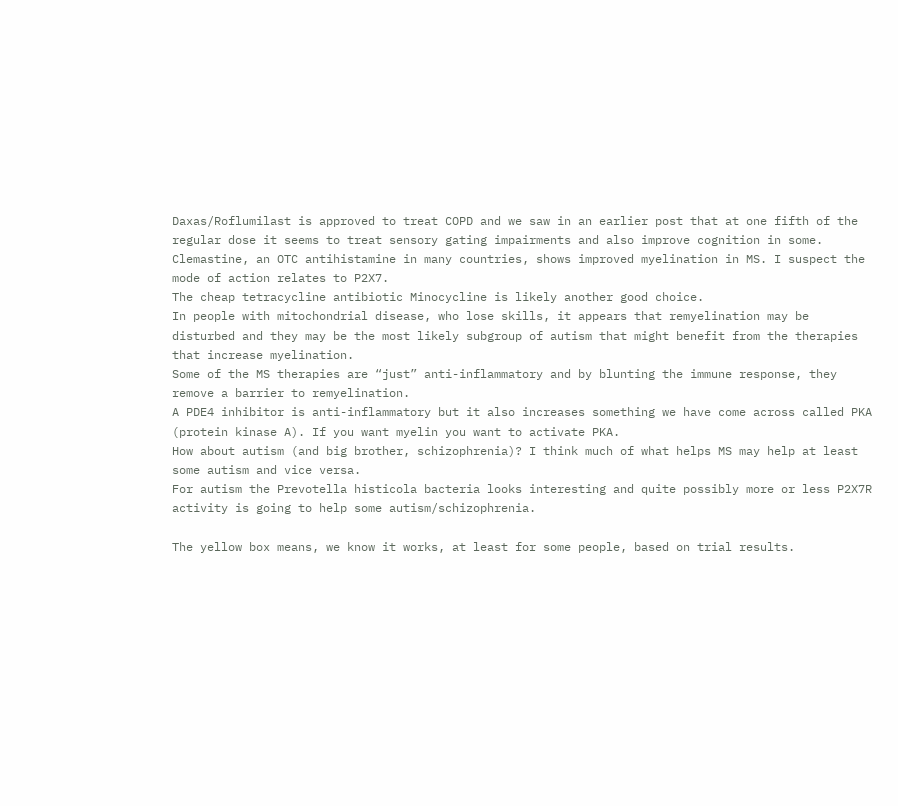Daxas/Roflumilast is approved to treat COPD and we saw in an earlier post that at one fifth of the regular dose it seems to treat sensory gating impairments and also improve cognition in some.
Clemastine, an OTC antihistamine in many countries, shows improved myelination in MS. I suspect the mode of action relates to P2X7.
The cheap tetracycline antibiotic Minocycline is likely another good choice.
In people with mitochondrial disease, who lose skills, it appears that remyelination may be disturbed and they may be the most likely subgroup of autism that might benefit from the therapies that increase myelination.
Some of the MS therapies are “just” anti-inflammatory and by blunting the immune response, they remove a barrier to remyelination.
A PDE4 inhibitor is anti-inflammatory but it also increases something we have come across called PKA (protein kinase A). If you want myelin you want to activate PKA.
How about autism (and big brother, schizophrenia)? I think much of what helps MS may help at least some autism and vice versa.
For autism the Prevotella histicola bacteria looks interesting and quite possibly more or less P2X7R activity is going to help some autism/schizophrenia.

The yellow box means, we know it works, at least for some people, based on trial results.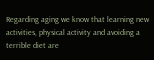Regarding aging we know that learning new activities, physical activity and avoiding a terrible diet are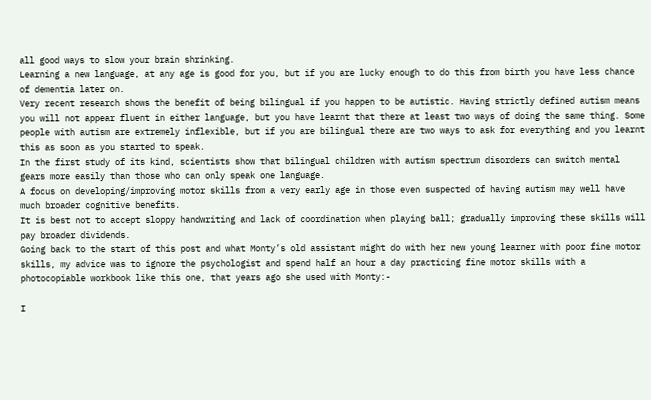all good ways to slow your brain shrinking.
Learning a new language, at any age is good for you, but if you are lucky enough to do this from birth you have less chance of dementia later on.
Very recent research shows the benefit of being bilingual if you happen to be autistic. Having strictly defined autism means you will not appear fluent in either language, but you have learnt that there at least two ways of doing the same thing. Some people with autism are extremely inflexible, but if you are bilingual there are two ways to ask for everything and you learnt this as soon as you started to speak.
In the first study of its kind, scientists show that bilingual children with autism spectrum disorders can switch mental gears more easily than those who can only speak one language.
A focus on developing/improving motor skills from a very early age in those even suspected of having autism may well have much broader cognitive benefits.
It is best not to accept sloppy handwriting and lack of coordination when playing ball; gradually improving these skills will pay broader dividends.
Going back to the start of this post and what Monty’s old assistant might do with her new young learner with poor fine motor skills, my advice was to ignore the psychologist and spend half an hour a day practicing fine motor skills with a photocopiable workbook like this one, that years ago she used with Monty:-

I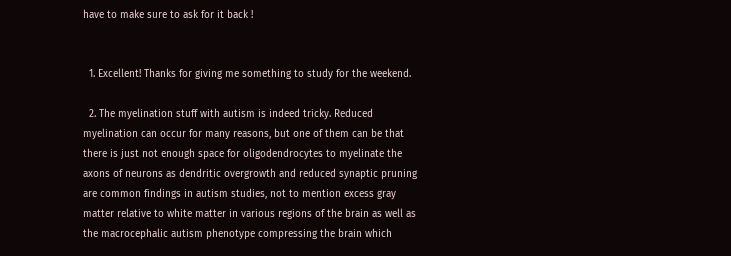have to make sure to ask for it back !


  1. Excellent! Thanks for giving me something to study for the weekend.

  2. The myelination stuff with autism is indeed tricky. Reduced myelination can occur for many reasons, but one of them can be that there is just not enough space for oligodendrocytes to myelinate the axons of neurons as dendritic overgrowth and reduced synaptic pruning are common findings in autism studies, not to mention excess gray matter relative to white matter in various regions of the brain as well as the macrocephalic autism phenotype compressing the brain which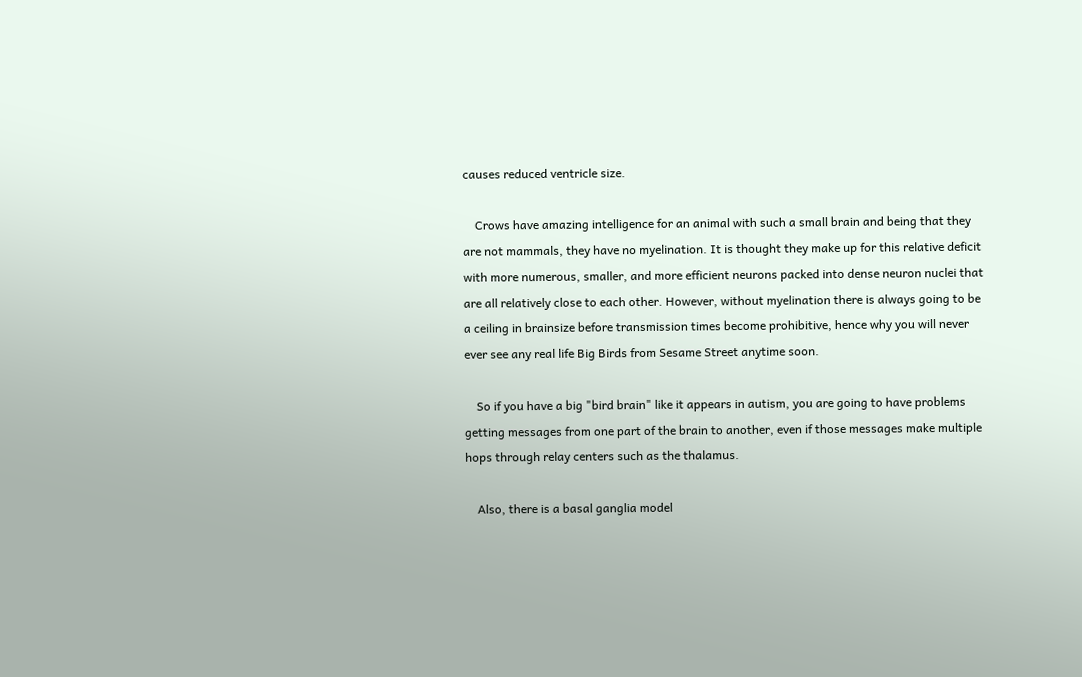causes reduced ventricle size.

    Crows have amazing intelligence for an animal with such a small brain and being that they are not mammals, they have no myelination. It is thought they make up for this relative deficit with more numerous, smaller, and more efficient neurons packed into dense neuron nuclei that are all relatively close to each other. However, without myelination there is always going to be a ceiling in brainsize before transmission times become prohibitive, hence why you will never ever see any real life Big Birds from Sesame Street anytime soon.

    So if you have a big "bird brain" like it appears in autism, you are going to have problems getting messages from one part of the brain to another, even if those messages make multiple hops through relay centers such as the thalamus.

    Also, there is a basal ganglia model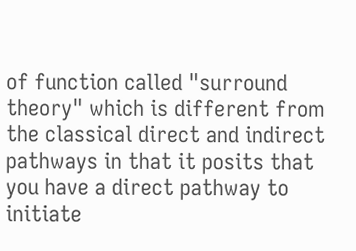of function called "surround theory" which is different from the classical direct and indirect pathways in that it posits that you have a direct pathway to initiate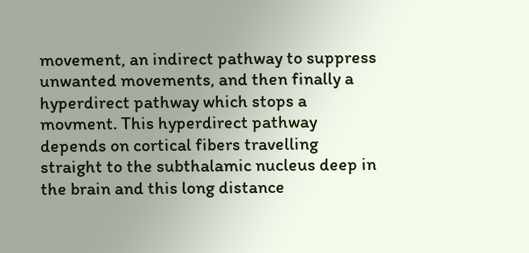movement, an indirect pathway to suppress unwanted movements, and then finally a hyperdirect pathway which stops a movment. This hyperdirect pathway depends on cortical fibers travelling straight to the subthalamic nucleus deep in the brain and this long distance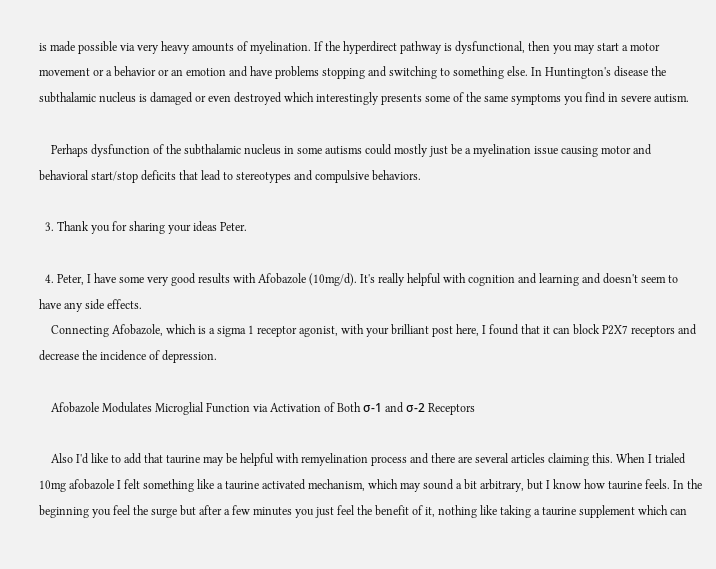is made possible via very heavy amounts of myelination. If the hyperdirect pathway is dysfunctional, then you may start a motor movement or a behavior or an emotion and have problems stopping and switching to something else. In Huntington's disease the subthalamic nucleus is damaged or even destroyed which interestingly presents some of the same symptoms you find in severe autism.

    Perhaps dysfunction of the subthalamic nucleus in some autisms could mostly just be a myelination issue causing motor and behavioral start/stop deficits that lead to stereotypes and compulsive behaviors.

  3. Thank you for sharing your ideas Peter.

  4. Peter, I have some very good results with Afobazole (10mg/d). It's really helpful with cognition and learning and doesn't seem to have any side effects.
    Connecting Afobazole, which is a sigma 1 receptor agonist, with your brilliant post here, I found that it can block P2X7 receptors and decrease the incidence of depression.

    Afobazole Modulates Microglial Function via Activation of Both σ-1 and σ-2 Receptors

    Also I'd like to add that taurine may be helpful with remyelination process and there are several articles claiming this. When I trialed 10mg afobazole I felt something like a taurine activated mechanism, which may sound a bit arbitrary, but I know how taurine feels. In the beginning you feel the surge but after a few minutes you just feel the benefit of it, nothing like taking a taurine supplement which can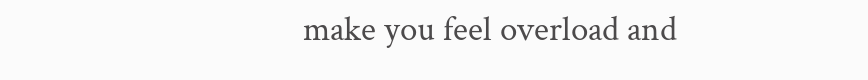make you feel overload and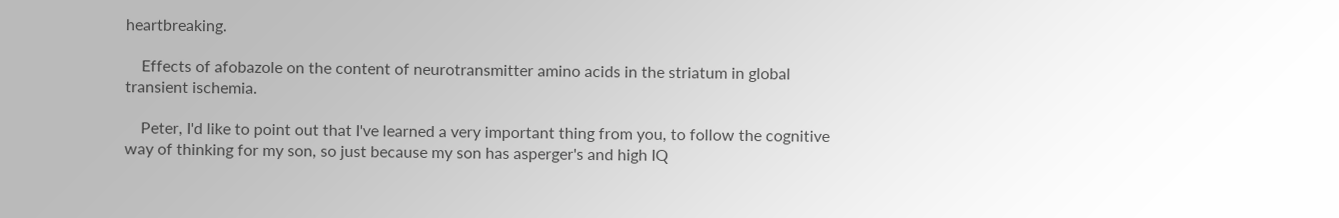heartbreaking.

    Effects of afobazole on the content of neurotransmitter amino acids in the striatum in global transient ischemia.

    Peter, I'd like to point out that I've learned a very important thing from you, to follow the cognitive way of thinking for my son, so just because my son has asperger's and high IQ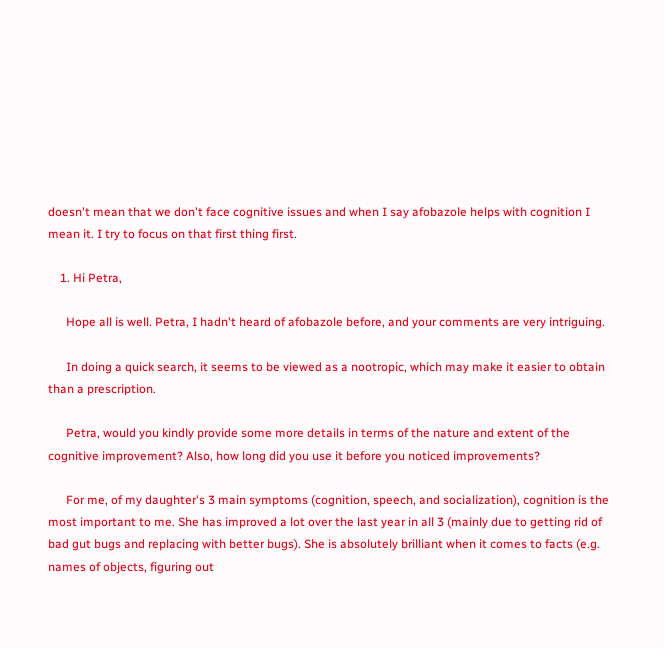doesn't mean that we don't face cognitive issues and when I say afobazole helps with cognition I mean it. I try to focus on that first thing first.

    1. Hi Petra,

      Hope all is well. Petra, I hadn't heard of afobazole before, and your comments are very intriguing.

      In doing a quick search, it seems to be viewed as a nootropic, which may make it easier to obtain than a prescription.

      Petra, would you kindly provide some more details in terms of the nature and extent of the cognitive improvement? Also, how long did you use it before you noticed improvements?

      For me, of my daughter's 3 main symptoms (cognition, speech, and socialization), cognition is the most important to me. She has improved a lot over the last year in all 3 (mainly due to getting rid of bad gut bugs and replacing with better bugs). She is absolutely brilliant when it comes to facts (e.g. names of objects, figuring out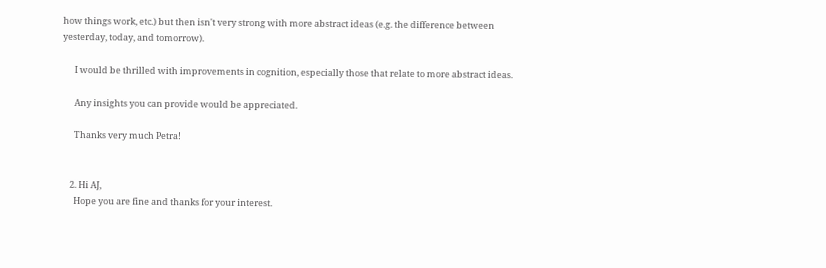how things work, etc.) but then isn't very strong with more abstract ideas (e.g. the difference between yesterday, today, and tomorrow).

      I would be thrilled with improvements in cognition, especially those that relate to more abstract ideas.

      Any insights you can provide would be appreciated.

      Thanks very much Petra!


    2. Hi AJ,
      Hope you are fine and thanks for your interest.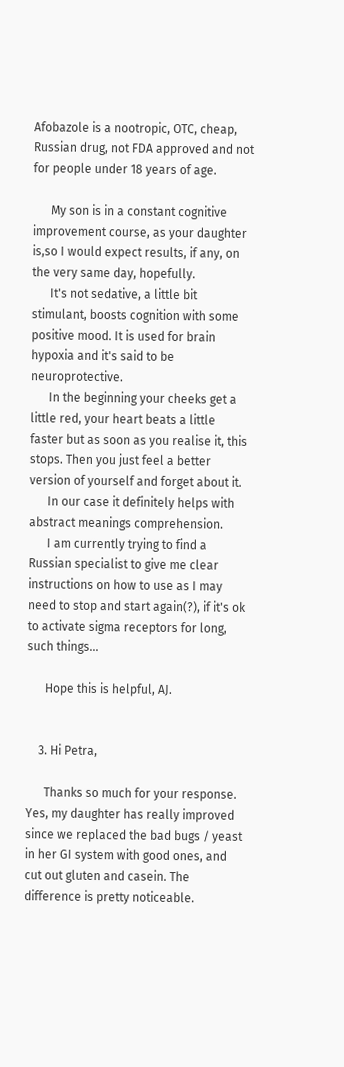Afobazole is a nootropic, OTC, cheap, Russian drug, not FDA approved and not for people under 18 years of age.

      My son is in a constant cognitive improvement course, as your daughter is,so I would expect results, if any, on the very same day, hopefully.
      It's not sedative, a little bit stimulant, boosts cognition with some positive mood. It is used for brain hypoxia and it's said to be neuroprotective.
      In the beginning your cheeks get a little red, your heart beats a little faster but as soon as you realise it, this stops. Then you just feel a better version of yourself and forget about it.
      In our case it definitely helps with abstract meanings comprehension.
      I am currently trying to find a Russian specialist to give me clear instructions on how to use as I may need to stop and start again(?), if it's ok to activate sigma receptors for long, such things...

      Hope this is helpful, AJ.


    3. Hi Petra,

      Thanks so much for your response. Yes, my daughter has really improved since we replaced the bad bugs / yeast in her GI system with good ones, and cut out gluten and casein. The difference is pretty noticeable.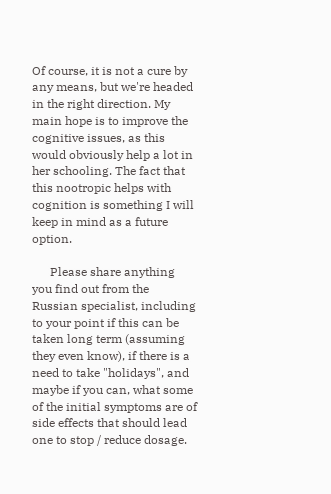Of course, it is not a cure by any means, but we're headed in the right direction. My main hope is to improve the cognitive issues, as this would obviously help a lot in her schooling. The fact that this nootropic helps with cognition is something I will keep in mind as a future option.

      Please share anything you find out from the Russian specialist, including to your point if this can be taken long term (assuming they even know), if there is a need to take "holidays", and maybe if you can, what some of the initial symptoms are of side effects that should lead one to stop / reduce dosage.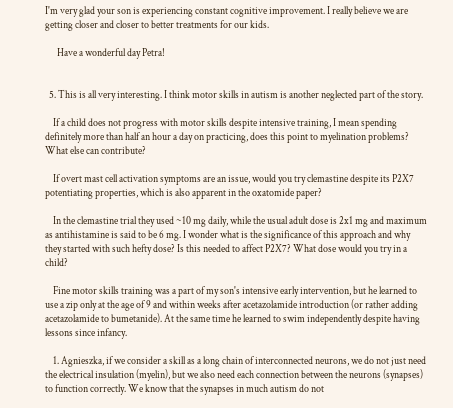I'm very glad your son is experiencing constant cognitive improvement. I really believe we are getting closer and closer to better treatments for our kids.

      Have a wonderful day Petra!


  5. This is all very interesting. I think motor skills in autism is another neglected part of the story.

    If a child does not progress with motor skills despite intensive training, I mean spending definitely more than half an hour a day on practicing, does this point to myelination problems? What else can contribute?

    If overt mast cell activation symptoms are an issue, would you try clemastine despite its P2X7 potentiating properties, which is also apparent in the oxatomide paper?

    In the clemastine trial they used ~10 mg daily, while the usual adult dose is 2x1 mg and maximum as antihistamine is said to be 6 mg. I wonder what is the significance of this approach and why they started with such hefty dose? Is this needed to affect P2X7? What dose would you try in a child?

    Fine motor skills training was a part of my son's intensive early intervention, but he learned to use a zip only at the age of 9 and within weeks after acetazolamide introduction (or rather adding acetazolamide to bumetanide). At the same time he learned to swim independently despite having lessons since infancy.

    1. Agnieszka, if we consider a skill as a long chain of interconnected neurons, we do not just need the electrical insulation (myelin), but we also need each connection between the neurons (synapses) to function correctly. We know that the synapses in much autism do not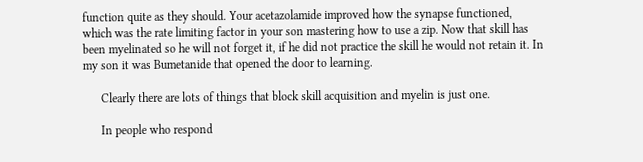function quite as they should. Your acetazolamide improved how the synapse functioned, which was the rate limiting factor in your son mastering how to use a zip. Now that skill has been myelinated so he will not forget it, if he did not practice the skill he would not retain it. In my son it was Bumetanide that opened the door to learning.

      Clearly there are lots of things that block skill acquisition and myelin is just one.

      In people who respond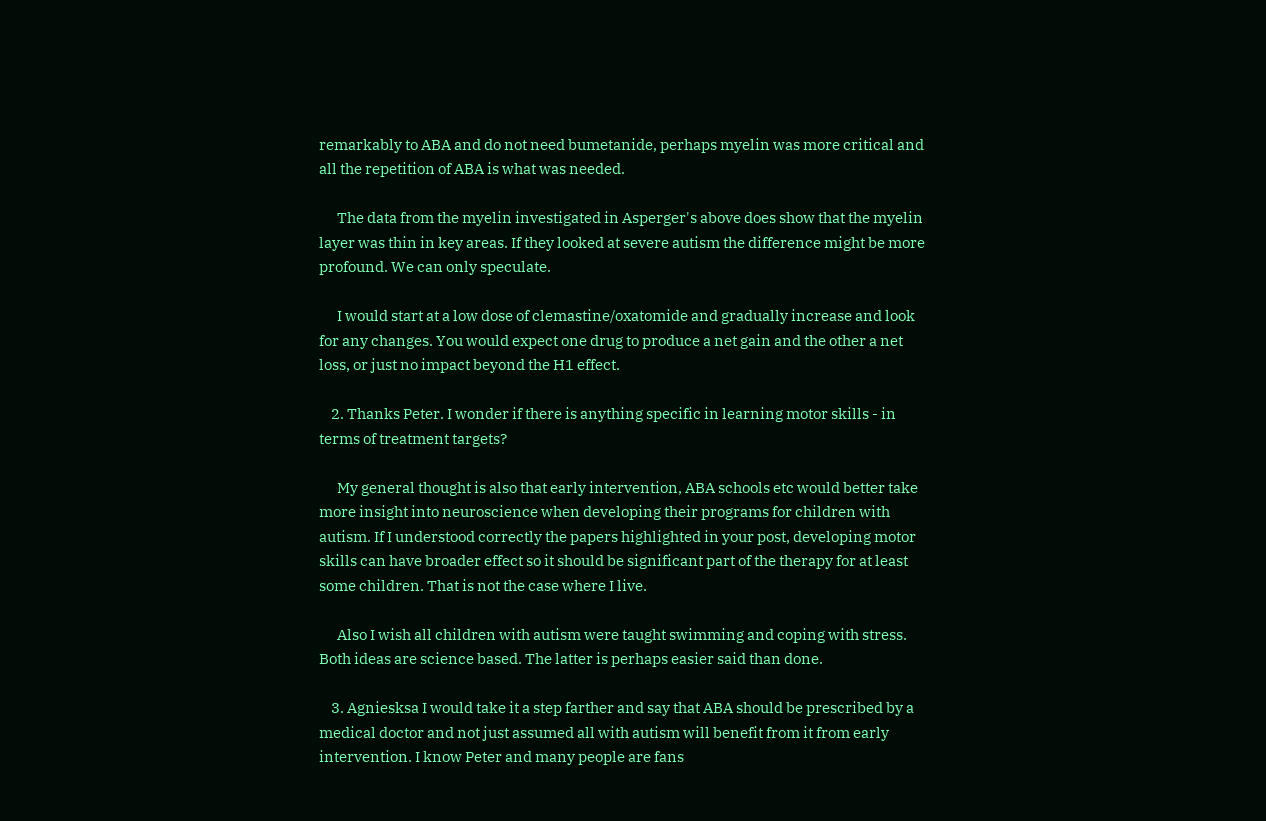remarkably to ABA and do not need bumetanide, perhaps myelin was more critical and all the repetition of ABA is what was needed.

      The data from the myelin investigated in Asperger's above does show that the myelin layer was thin in key areas. If they looked at severe autism the difference might be more profound. We can only speculate.

      I would start at a low dose of clemastine/oxatomide and gradually increase and look for any changes. You would expect one drug to produce a net gain and the other a net loss, or just no impact beyond the H1 effect.

    2. Thanks Peter. I wonder if there is anything specific in learning motor skills - in terms of treatment targets?

      My general thought is also that early intervention, ABA schools etc would better take more insight into neuroscience when developing their programs for children with autism. If I understood correctly the papers highlighted in your post, developing motor skills can have broader effect so it should be significant part of the therapy for at least some children. That is not the case where I live.

      Also I wish all children with autism were taught swimming and coping with stress. Both ideas are science based. The latter is perhaps easier said than done.

    3. Agniesksa I would take it a step farther and say that ABA should be prescribed by a medical doctor and not just assumed all with autism will benefit from it from early intervention. I know Peter and many people are fans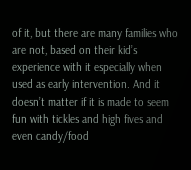of it, but there are many families who are not, based on their kid’s experience with it especially when used as early intervention. And it doesn’t matter if it is made to seem fun with tickles and high fives and even candy/food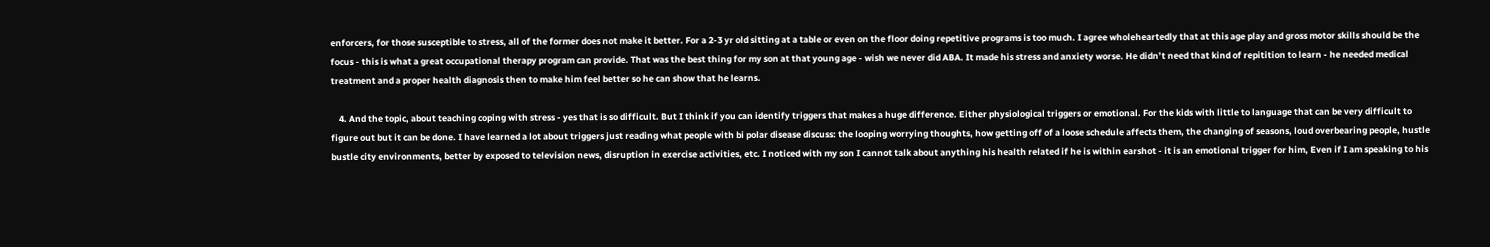enforcers, for those susceptible to stress, all of the former does not make it better. For a 2-3 yr old sitting at a table or even on the floor doing repetitive programs is too much. I agree wholeheartedly that at this age play and gross motor skills should be the focus - this is what a great occupational therapy program can provide. That was the best thing for my son at that young age - wish we never did ABA. It made his stress and anxiety worse. He didn’t need that kind of repitition to learn - he needed medical treatment and a proper health diagnosis then to make him feel better so he can show that he learns.

    4. And the topic, about teaching coping with stress - yes that is so difficult. But I think if you can identify triggers that makes a huge difference. Either physiological triggers or emotional. For the kids with little to language that can be very difficult to figure out but it can be done. I have learned a lot about triggers just reading what people with bi polar disease discuss: the looping worrying thoughts, how getting off of a loose schedule affects them, the changing of seasons, loud overbearing people, hustle bustle city environments, better by exposed to television news, disruption in exercise activities, etc. I noticed with my son I cannot talk about anything his health related if he is within earshot - it is an emotional trigger for him, Even if I am speaking to his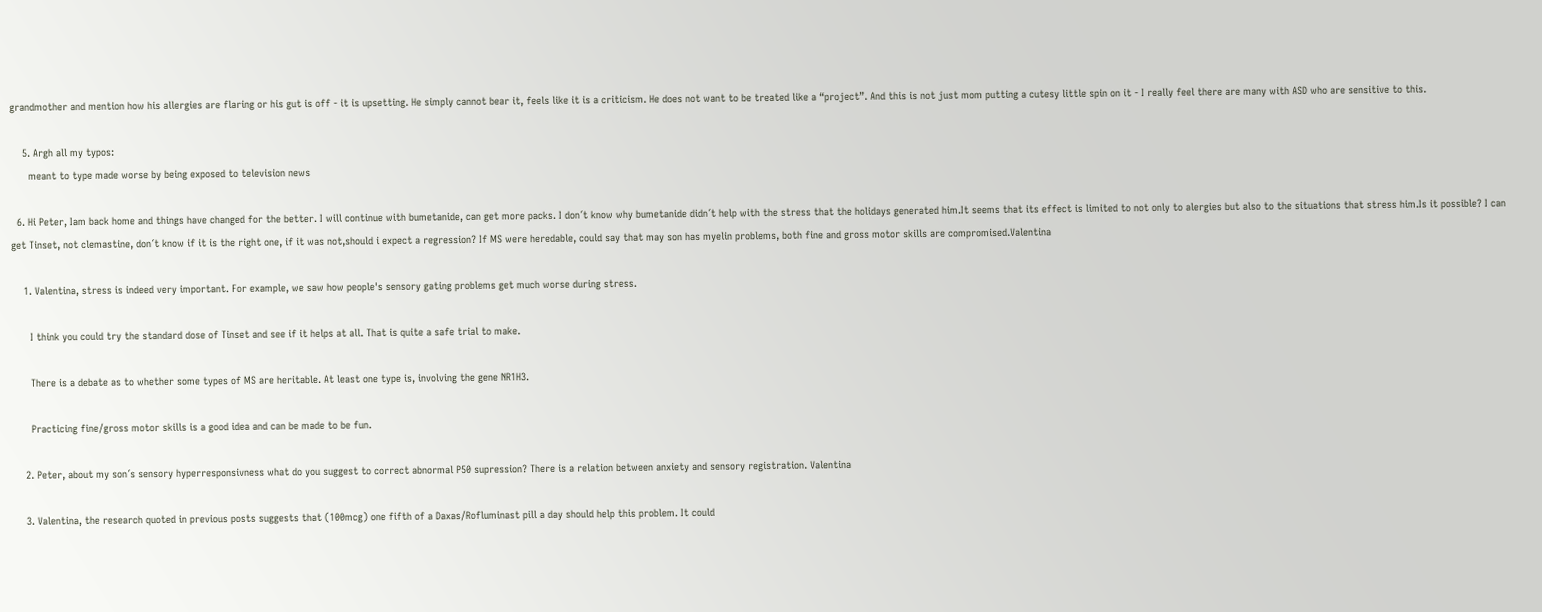grandmother and mention how his allergies are flaring or his gut is off - it is upsetting. He simply cannot bear it, feels like it is a criticism. He does not want to be treated like a “project”. And this is not just mom putting a cutesy little spin on it - I really feel there are many with ASD who are sensitive to this.

    5. Argh all my typos:
      meant to type made worse by being exposed to television news

  6. Hi Peter, Iam back home and things have changed for the better. I will continue with bumetanide, can get more packs. I don´t know why bumetanide didn´t help with the stress that the holidays generated him.It seems that its effect is limited to not only to alergies but also to the situations that stress him.Is it possible? I can get Tinset, not clemastine, don´t know if it is the right one, if it was not,should i expect a regression? If MS were heredable, could say that may son has myelin problems, both fine and gross motor skills are compromised.Valentina

    1. Valentina, stress is indeed very important. For example, we saw how people's sensory gating problems get much worse during stress.

      I think you could try the standard dose of Tinset and see if it helps at all. That is quite a safe trial to make.

      There is a debate as to whether some types of MS are heritable. At least one type is, involving the gene NR1H3.

      Practicing fine/gross motor skills is a good idea and can be made to be fun.

    2. Peter, about my son´s sensory hyperresponsivness what do you suggest to correct abnormal P50 supression? There is a relation between anxiety and sensory registration. Valentina

    3. Valentina, the research quoted in previous posts suggests that (100mcg) one fifth of a Daxas/Rofluminast pill a day should help this problem. It could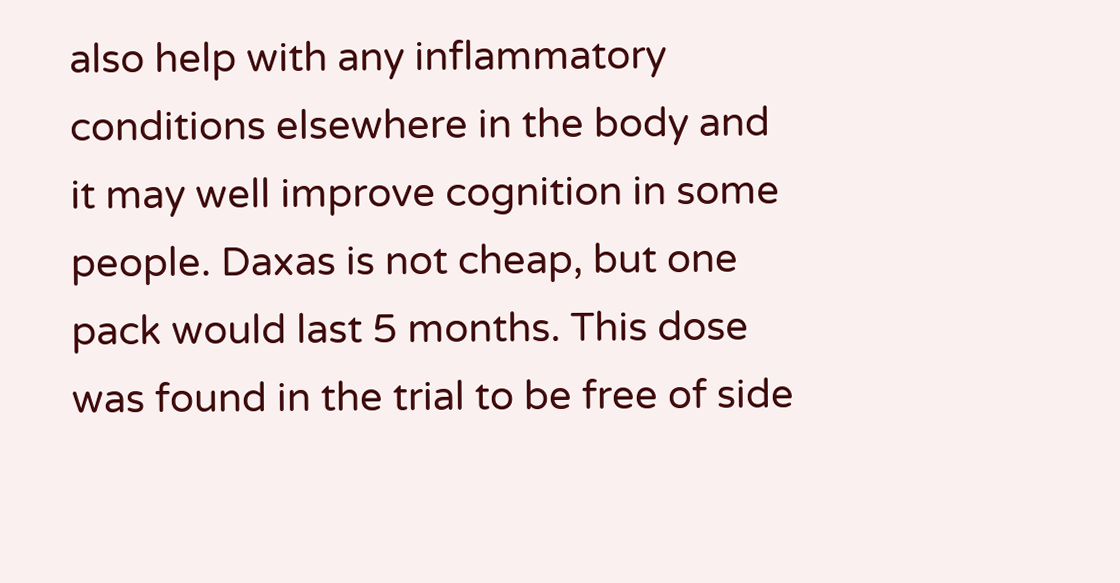also help with any inflammatory conditions elsewhere in the body and it may well improve cognition in some people. Daxas is not cheap, but one pack would last 5 months. This dose was found in the trial to be free of side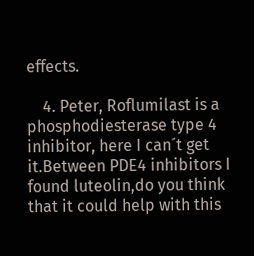effects.

    4. Peter, Roflumilast is a phosphodiesterase type 4 inhibitor, here I can´t get it.Between PDE4 inhibitors I found luteolin,do you think that it could help with this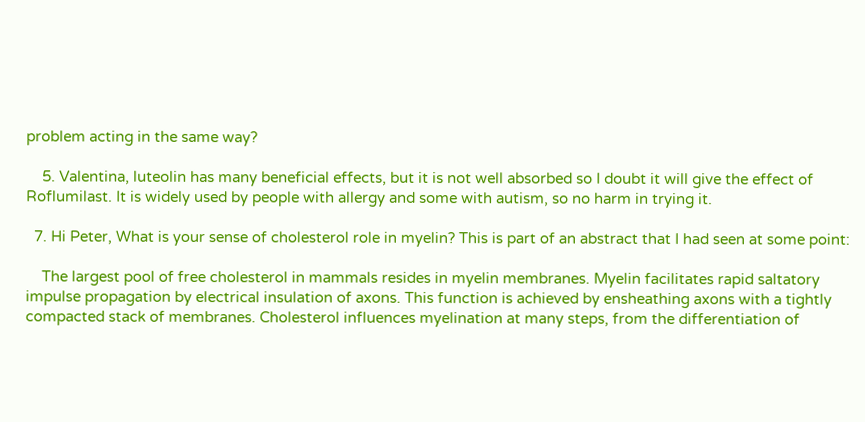problem acting in the same way?

    5. Valentina, luteolin has many beneficial effects, but it is not well absorbed so I doubt it will give the effect of Roflumilast. It is widely used by people with allergy and some with autism, so no harm in trying it.

  7. Hi Peter, What is your sense of cholesterol role in myelin? This is part of an abstract that I had seen at some point:

    The largest pool of free cholesterol in mammals resides in myelin membranes. Myelin facilitates rapid saltatory impulse propagation by electrical insulation of axons. This function is achieved by ensheathing axons with a tightly compacted stack of membranes. Cholesterol influences myelination at many steps, from the differentiation of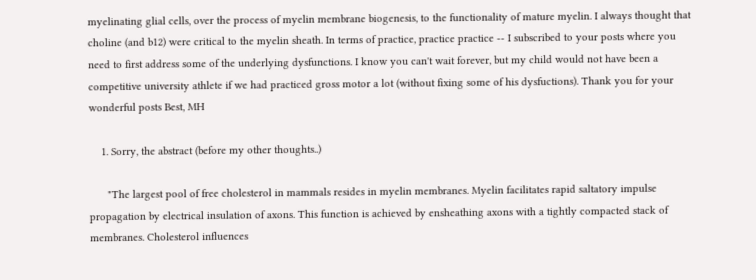myelinating glial cells, over the process of myelin membrane biogenesis, to the functionality of mature myelin. I always thought that choline (and b12) were critical to the myelin sheath. In terms of practice, practice practice -- I subscribed to your posts where you need to first address some of the underlying dysfunctions. I know you can't wait forever, but my child would not have been a competitive university athlete if we had practiced gross motor a lot (without fixing some of his dysfuctions). Thank you for your wonderful posts Best, MH

    1. Sorry, the abstract (before my other thoughts..)

      "The largest pool of free cholesterol in mammals resides in myelin membranes. Myelin facilitates rapid saltatory impulse propagation by electrical insulation of axons. This function is achieved by ensheathing axons with a tightly compacted stack of membranes. Cholesterol influences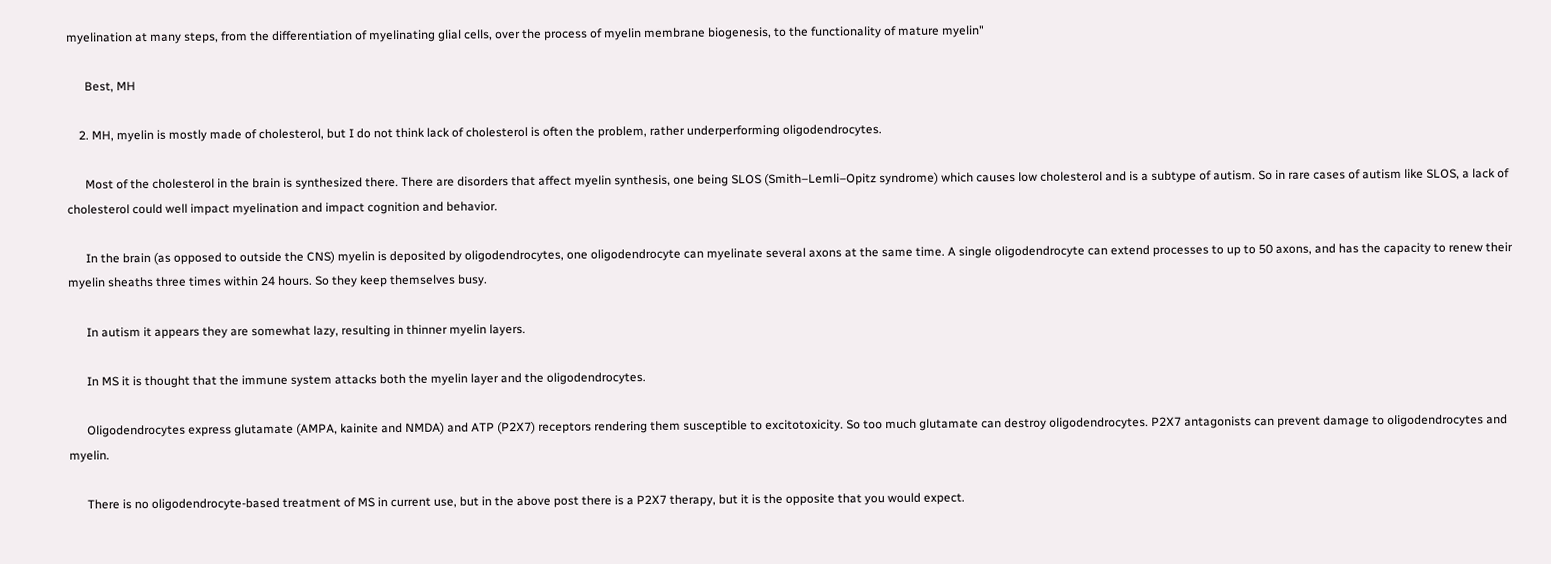myelination at many steps, from the differentiation of myelinating glial cells, over the process of myelin membrane biogenesis, to the functionality of mature myelin"

      Best, MH

    2. MH, myelin is mostly made of cholesterol, but I do not think lack of cholesterol is often the problem, rather underperforming oligodendrocytes.

      Most of the cholesterol in the brain is synthesized there. There are disorders that affect myelin synthesis, one being SLOS (Smith–Lemli–Opitz syndrome) which causes low cholesterol and is a subtype of autism. So in rare cases of autism like SLOS, a lack of cholesterol could well impact myelination and impact cognition and behavior.

      In the brain (as opposed to outside the CNS) myelin is deposited by oligodendrocytes, one oligodendrocyte can myelinate several axons at the same time. A single oligodendrocyte can extend processes to up to 50 axons, and has the capacity to renew their myelin sheaths three times within 24 hours. So they keep themselves busy.

      In autism it appears they are somewhat lazy, resulting in thinner myelin layers.

      In MS it is thought that the immune system attacks both the myelin layer and the oligodendrocytes.

      Oligodendrocytes express glutamate (AMPA, kainite and NMDA) and ATP (P2X7) receptors rendering them susceptible to excitotoxicity. So too much glutamate can destroy oligodendrocytes. P2X7 antagonists can prevent damage to oligodendrocytes and myelin.

      There is no oligodendrocyte-based treatment of MS in current use, but in the above post there is a P2X7 therapy, but it is the opposite that you would expect.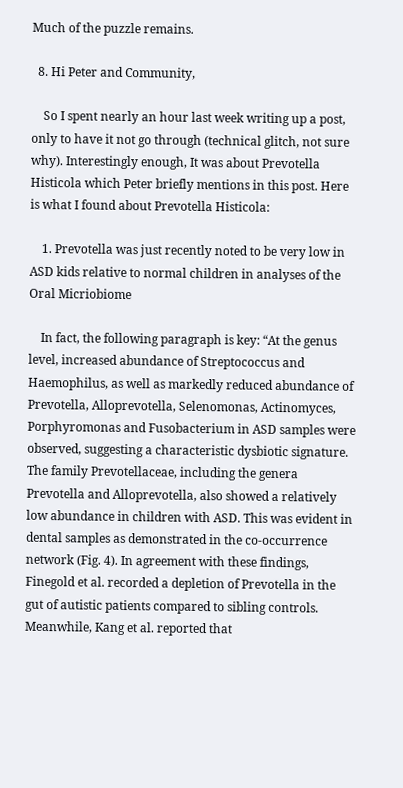Much of the puzzle remains.

  8. Hi Peter and Community,

    So I spent nearly an hour last week writing up a post, only to have it not go through (technical glitch, not sure why). Interestingly enough, It was about Prevotella Histicola which Peter briefly mentions in this post. Here is what I found about Prevotella Histicola:

    1. Prevotella was just recently noted to be very low in ASD kids relative to normal children in analyses of the Oral Micriobiome

    In fact, the following paragraph is key: “At the genus level, increased abundance of Streptococcus and Haemophilus, as well as markedly reduced abundance of Prevotella, Alloprevotella, Selenomonas, Actinomyces, Porphyromonas and Fusobacterium in ASD samples were observed, suggesting a characteristic dysbiotic signature. The family Prevotellaceae, including the genera Prevotella and Alloprevotella, also showed a relatively low abundance in children with ASD. This was evident in dental samples as demonstrated in the co-occurrence network (Fig. 4). In agreement with these findings, Finegold et al. recorded a depletion of Prevotella in the gut of autistic patients compared to sibling controls. Meanwhile, Kang et al. reported that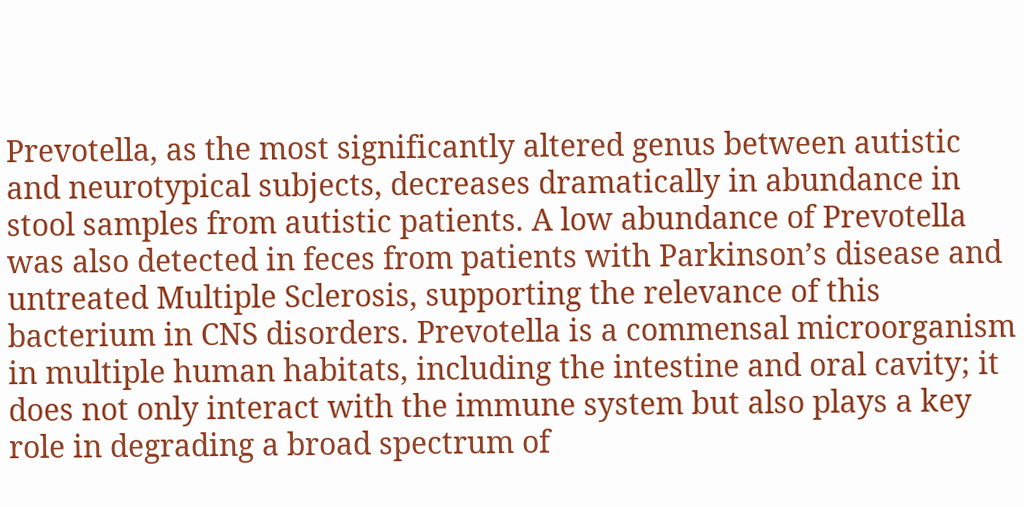Prevotella, as the most significantly altered genus between autistic and neurotypical subjects, decreases dramatically in abundance in stool samples from autistic patients. A low abundance of Prevotella was also detected in feces from patients with Parkinson’s disease and untreated Multiple Sclerosis, supporting the relevance of this bacterium in CNS disorders. Prevotella is a commensal microorganism in multiple human habitats, including the intestine and oral cavity; it does not only interact with the immune system but also plays a key role in degrading a broad spectrum of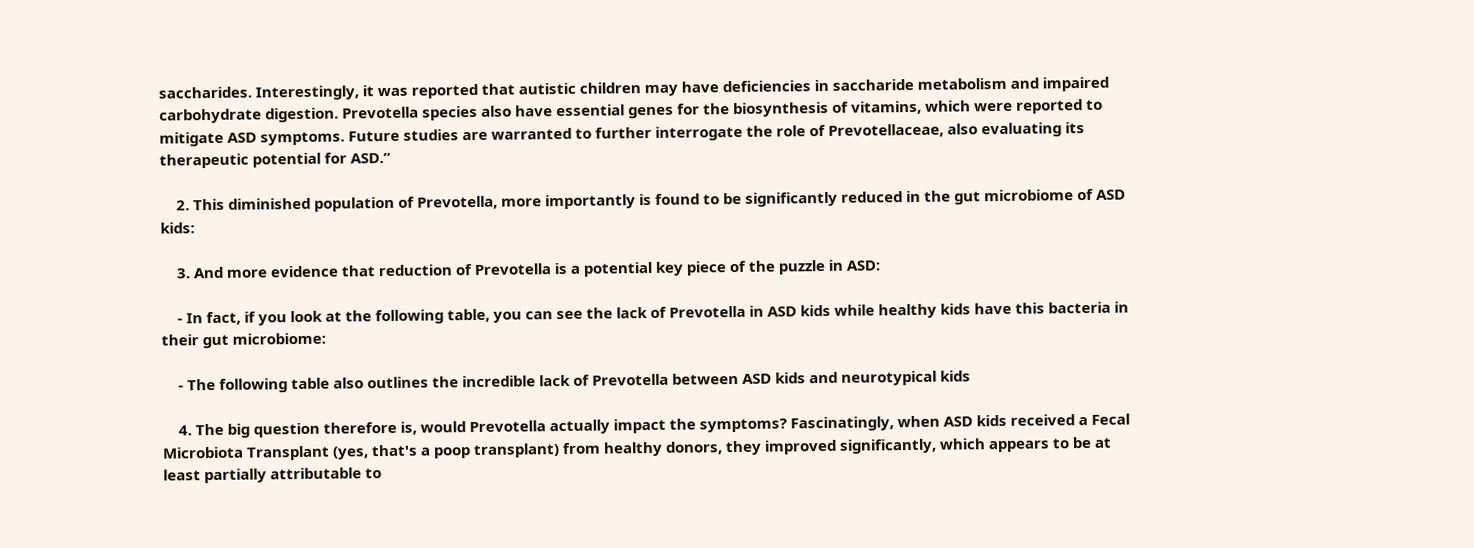saccharides. Interestingly, it was reported that autistic children may have deficiencies in saccharide metabolism and impaired carbohydrate digestion. Prevotella species also have essential genes for the biosynthesis of vitamins, which were reported to mitigate ASD symptoms. Future studies are warranted to further interrogate the role of Prevotellaceae, also evaluating its therapeutic potential for ASD.”

    2. This diminished population of Prevotella, more importantly is found to be significantly reduced in the gut microbiome of ASD kids:

    3. And more evidence that reduction of Prevotella is a potential key piece of the puzzle in ASD:

    - In fact, if you look at the following table, you can see the lack of Prevotella in ASD kids while healthy kids have this bacteria in their gut microbiome:

    - The following table also outlines the incredible lack of Prevotella between ASD kids and neurotypical kids

    4. The big question therefore is, would Prevotella actually impact the symptoms? Fascinatingly, when ASD kids received a Fecal Microbiota Transplant (yes, that's a poop transplant) from healthy donors, they improved significantly, which appears to be at least partially attributable to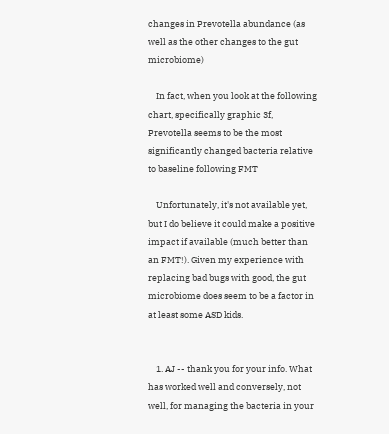changes in Prevotella abundance (as well as the other changes to the gut microbiome)

    In fact, when you look at the following chart, specifically graphic 3f, Prevotella seems to be the most significantly changed bacteria relative to baseline following FMT

    Unfortunately, it's not available yet, but I do believe it could make a positive impact if available (much better than an FMT!). Given my experience with replacing bad bugs with good, the gut microbiome does seem to be a factor in at least some ASD kids.


    1. AJ -- thank you for your info. What has worked well and conversely, not well, for managing the bacteria in your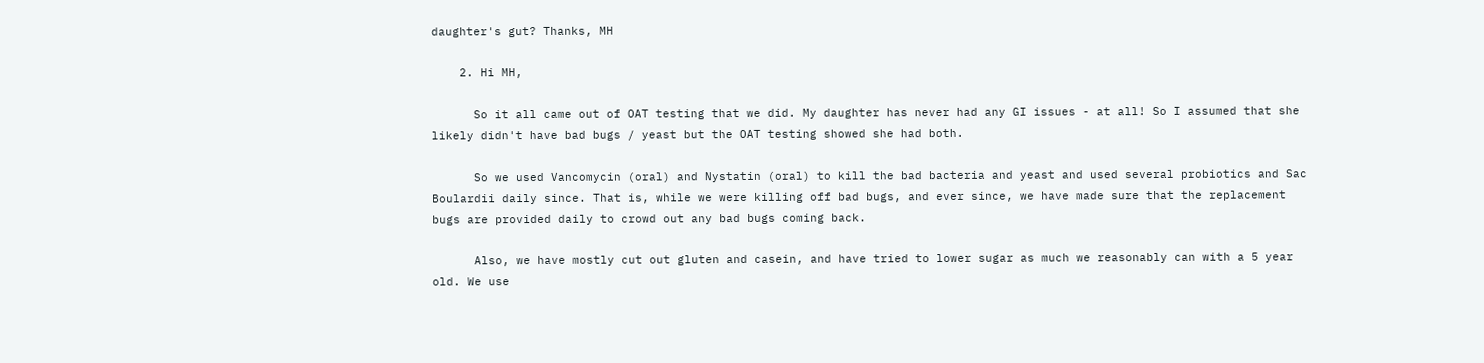daughter's gut? Thanks, MH

    2. Hi MH,

      So it all came out of OAT testing that we did. My daughter has never had any GI issues - at all! So I assumed that she likely didn't have bad bugs / yeast but the OAT testing showed she had both.

      So we used Vancomycin (oral) and Nystatin (oral) to kill the bad bacteria and yeast and used several probiotics and Sac Boulardii daily since. That is, while we were killing off bad bugs, and ever since, we have made sure that the replacement bugs are provided daily to crowd out any bad bugs coming back.

      Also, we have mostly cut out gluten and casein, and have tried to lower sugar as much we reasonably can with a 5 year old. We use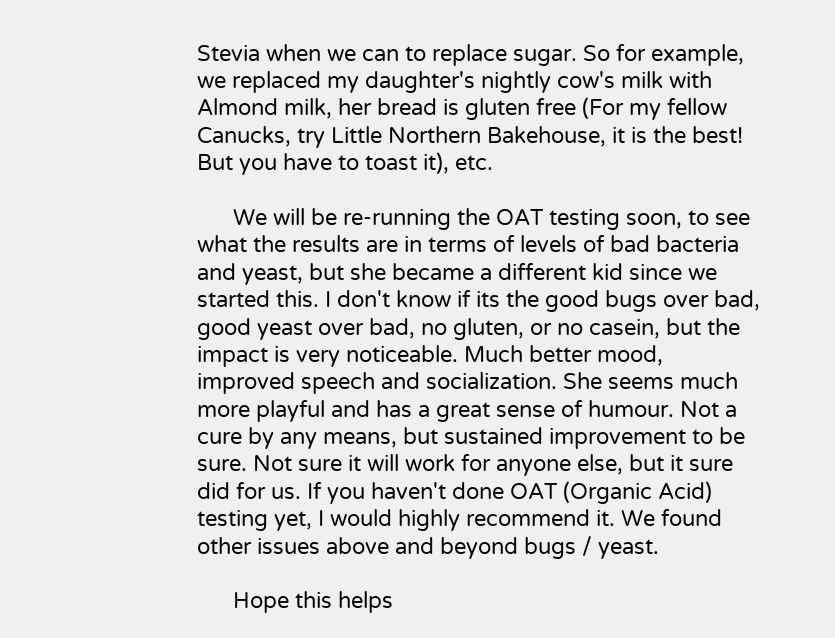Stevia when we can to replace sugar. So for example, we replaced my daughter's nightly cow's milk with Almond milk, her bread is gluten free (For my fellow Canucks, try Little Northern Bakehouse, it is the best! But you have to toast it), etc.

      We will be re-running the OAT testing soon, to see what the results are in terms of levels of bad bacteria and yeast, but she became a different kid since we started this. I don't know if its the good bugs over bad, good yeast over bad, no gluten, or no casein, but the impact is very noticeable. Much better mood, improved speech and socialization. She seems much more playful and has a great sense of humour. Not a cure by any means, but sustained improvement to be sure. Not sure it will work for anyone else, but it sure did for us. If you haven't done OAT (Organic Acid) testing yet, I would highly recommend it. We found other issues above and beyond bugs / yeast.

      Hope this helps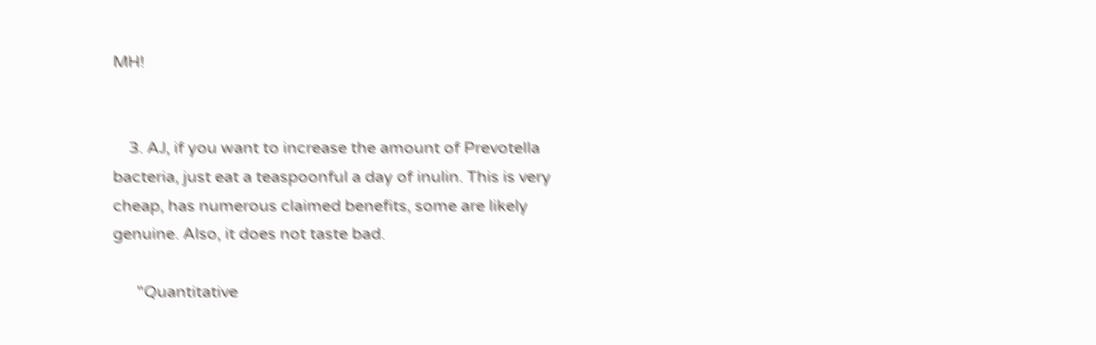MH!


    3. AJ, if you want to increase the amount of Prevotella bacteria, just eat a teaspoonful a day of inulin. This is very cheap, has numerous claimed benefits, some are likely genuine. Also, it does not taste bad.

      "Quantitative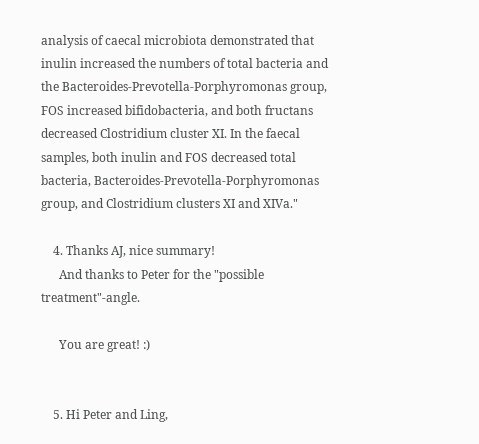analysis of caecal microbiota demonstrated that inulin increased the numbers of total bacteria and the Bacteroides-Prevotella-Porphyromonas group, FOS increased bifidobacteria, and both fructans decreased Clostridium cluster XI. In the faecal samples, both inulin and FOS decreased total bacteria, Bacteroides-Prevotella-Porphyromonas group, and Clostridium clusters XI and XIVa."

    4. Thanks AJ, nice summary!
      And thanks to Peter for the "possible treatment"-angle.

      You are great! :)


    5. Hi Peter and Ling,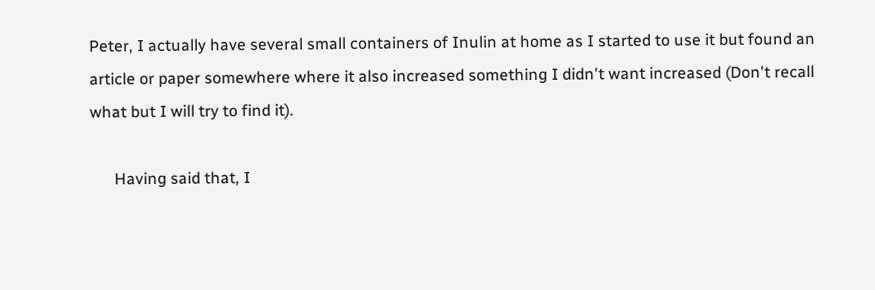Peter, I actually have several small containers of Inulin at home as I started to use it but found an article or paper somewhere where it also increased something I didn't want increased (Don't recall what but I will try to find it).

      Having said that, I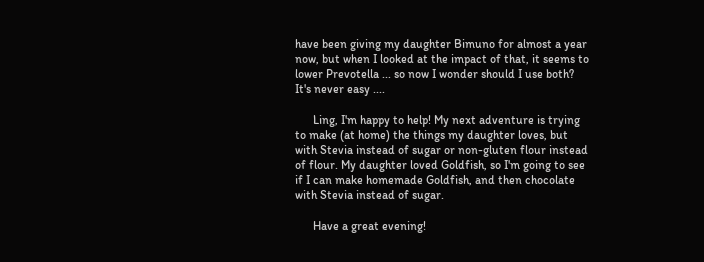have been giving my daughter Bimuno for almost a year now, but when I looked at the impact of that, it seems to lower Prevotella ... so now I wonder should I use both? It's never easy ....

      Ling, I'm happy to help! My next adventure is trying to make (at home) the things my daughter loves, but with Stevia instead of sugar or non-gluten flour instead of flour. My daughter loved Goldfish, so I'm going to see if I can make homemade Goldfish, and then chocolate with Stevia instead of sugar.

      Have a great evening!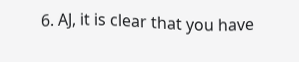6. AJ, it is clear that you have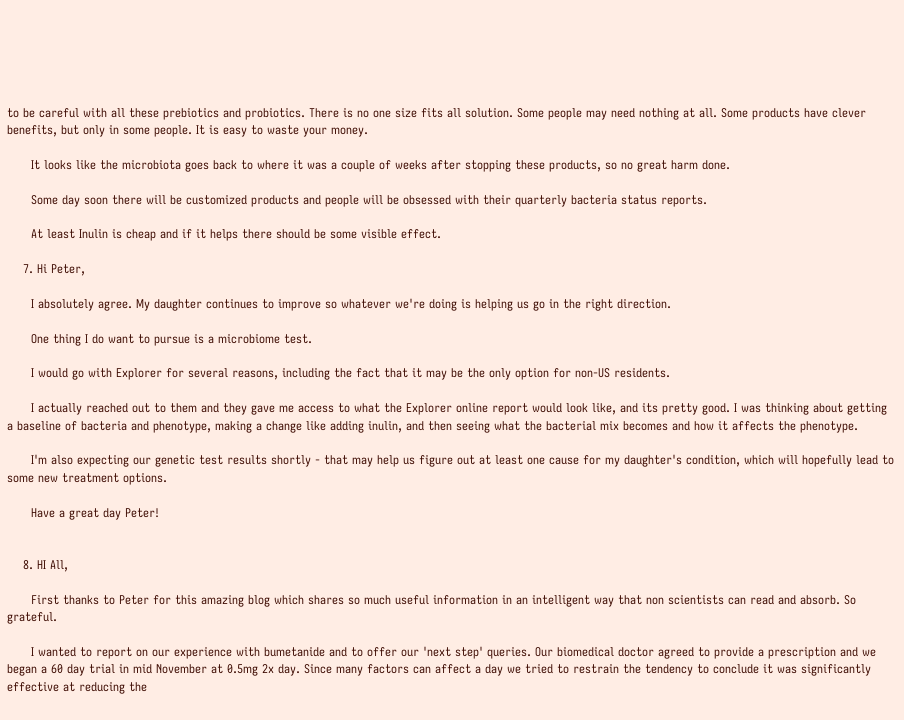to be careful with all these prebiotics and probiotics. There is no one size fits all solution. Some people may need nothing at all. Some products have clever benefits, but only in some people. It is easy to waste your money.

      It looks like the microbiota goes back to where it was a couple of weeks after stopping these products, so no great harm done.

      Some day soon there will be customized products and people will be obsessed with their quarterly bacteria status reports.

      At least Inulin is cheap and if it helps there should be some visible effect.

    7. Hi Peter,

      I absolutely agree. My daughter continues to improve so whatever we're doing is helping us go in the right direction.

      One thing I do want to pursue is a microbiome test.

      I would go with Explorer for several reasons, including the fact that it may be the only option for non-US residents.

      I actually reached out to them and they gave me access to what the Explorer online report would look like, and its pretty good. I was thinking about getting a baseline of bacteria and phenotype, making a change like adding inulin, and then seeing what the bacterial mix becomes and how it affects the phenotype.

      I'm also expecting our genetic test results shortly - that may help us figure out at least one cause for my daughter's condition, which will hopefully lead to some new treatment options.

      Have a great day Peter!


    8. HI All,

      First thanks to Peter for this amazing blog which shares so much useful information in an intelligent way that non scientists can read and absorb. So grateful.

      I wanted to report on our experience with bumetanide and to offer our 'next step' queries. Our biomedical doctor agreed to provide a prescription and we began a 60 day trial in mid November at 0.5mg 2x day. Since many factors can affect a day we tried to restrain the tendency to conclude it was significantly effective at reducing the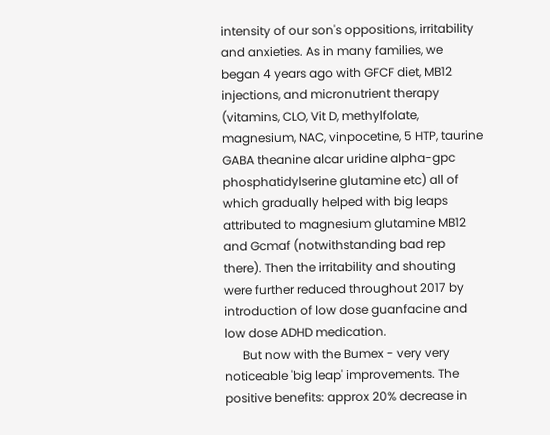intensity of our son's oppositions, irritability and anxieties. As in many families, we began 4 years ago with GFCF diet, MB12 injections, and micronutrient therapy (vitamins, CLO, Vit D, methylfolate, magnesium, NAC, vinpocetine, 5 HTP, taurine GABA theanine alcar uridine alpha-gpc phosphatidylserine glutamine etc) all of which gradually helped with big leaps attributed to magnesium glutamine MB12 and Gcmaf (notwithstanding bad rep there). Then the irritability and shouting were further reduced throughout 2017 by introduction of low dose guanfacine and low dose ADHD medication.
      But now with the Bumex - very very noticeable 'big leap' improvements. The positive benefits: approx 20% decrease in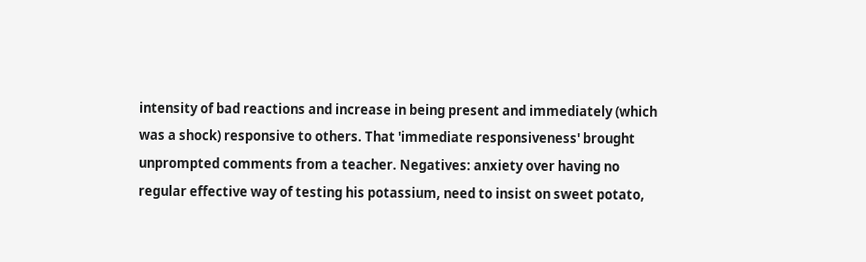intensity of bad reactions and increase in being present and immediately (which was a shock) responsive to others. That 'immediate responsiveness' brought unprompted comments from a teacher. Negatives: anxiety over having no regular effective way of testing his potassium, need to insist on sweet potato,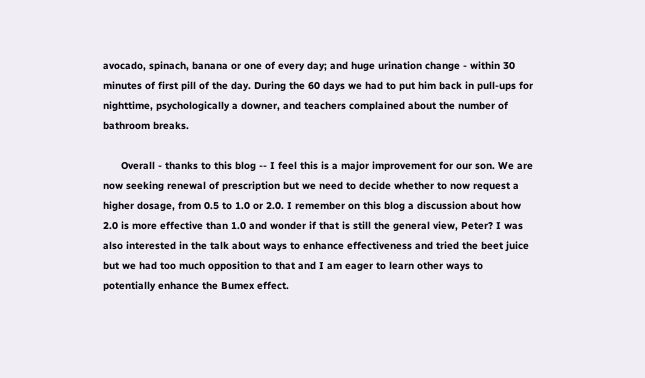avocado, spinach, banana or one of every day; and huge urination change - within 30 minutes of first pill of the day. During the 60 days we had to put him back in pull-ups for nighttime, psychologically a downer, and teachers complained about the number of bathroom breaks.

      Overall - thanks to this blog -- I feel this is a major improvement for our son. We are now seeking renewal of prescription but we need to decide whether to now request a higher dosage, from 0.5 to 1.0 or 2.0. I remember on this blog a discussion about how 2.0 is more effective than 1.0 and wonder if that is still the general view, Peter? I was also interested in the talk about ways to enhance effectiveness and tried the beet juice but we had too much opposition to that and I am eager to learn other ways to potentially enhance the Bumex effect.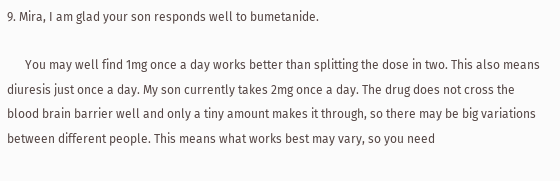9. Mira, I am glad your son responds well to bumetanide.

      You may well find 1mg once a day works better than splitting the dose in two. This also means diuresis just once a day. My son currently takes 2mg once a day. The drug does not cross the blood brain barrier well and only a tiny amount makes it through, so there may be big variations between different people. This means what works best may vary, so you need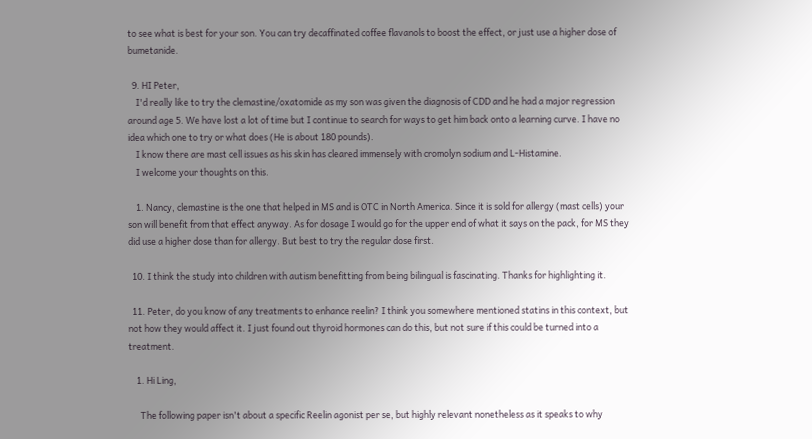to see what is best for your son. You can try decaffinated coffee flavanols to boost the effect, or just use a higher dose of bumetanide.

  9. HI Peter,
    I'd really like to try the clemastine/oxatomide as my son was given the diagnosis of CDD and he had a major regression around age 5. We have lost a lot of time but I continue to search for ways to get him back onto a learning curve. I have no idea which one to try or what does (He is about 180 pounds).
    I know there are mast cell issues as his skin has cleared immensely with cromolyn sodium and L-Histamine.
    I welcome your thoughts on this.

    1. Nancy, clemastine is the one that helped in MS and is OTC in North America. Since it is sold for allergy (mast cells) your son will benefit from that effect anyway. As for dosage I would go for the upper end of what it says on the pack, for MS they did use a higher dose than for allergy. But best to try the regular dose first.

  10. I think the study into children with autism benefitting from being bilingual is fascinating. Thanks for highlighting it.

  11. Peter, do you know of any treatments to enhance reelin? I think you somewhere mentioned statins in this context, but not how they would affect it. I just found out thyroid hormones can do this, but not sure if this could be turned into a treatment.

    1. Hi Ling,

      The following paper isn't about a specific Reelin agonist per se, but highly relevant nonetheless as it speaks to why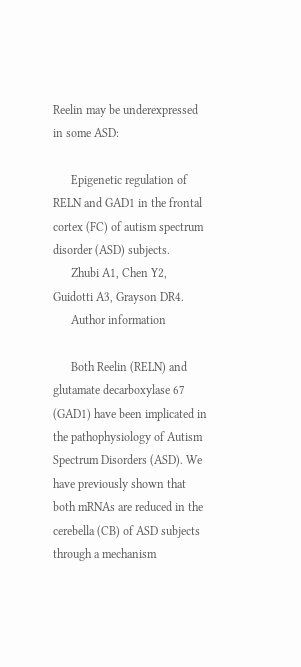Reelin may be underexpressed in some ASD:

      Epigenetic regulation of RELN and GAD1 in the frontal cortex (FC) of autism spectrum disorder (ASD) subjects.
      Zhubi A1, Chen Y2, Guidotti A3, Grayson DR4.
      Author information

      Both Reelin (RELN) and glutamate decarboxylase 67 (GAD1) have been implicated in the pathophysiology of Autism Spectrum Disorders (ASD). We have previously shown that both mRNAs are reduced in the cerebella (CB) of ASD subjects through a mechanism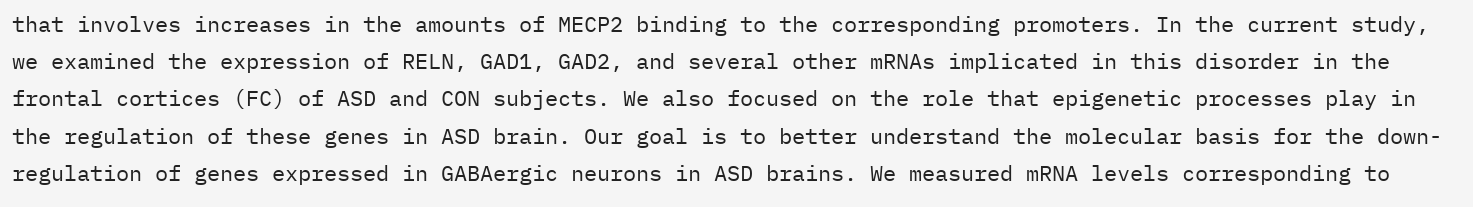that involves increases in the amounts of MECP2 binding to the corresponding promoters. In the current study, we examined the expression of RELN, GAD1, GAD2, and several other mRNAs implicated in this disorder in the frontal cortices (FC) of ASD and CON subjects. We also focused on the role that epigenetic processes play in the regulation of these genes in ASD brain. Our goal is to better understand the molecular basis for the down-regulation of genes expressed in GABAergic neurons in ASD brains. We measured mRNA levels corresponding to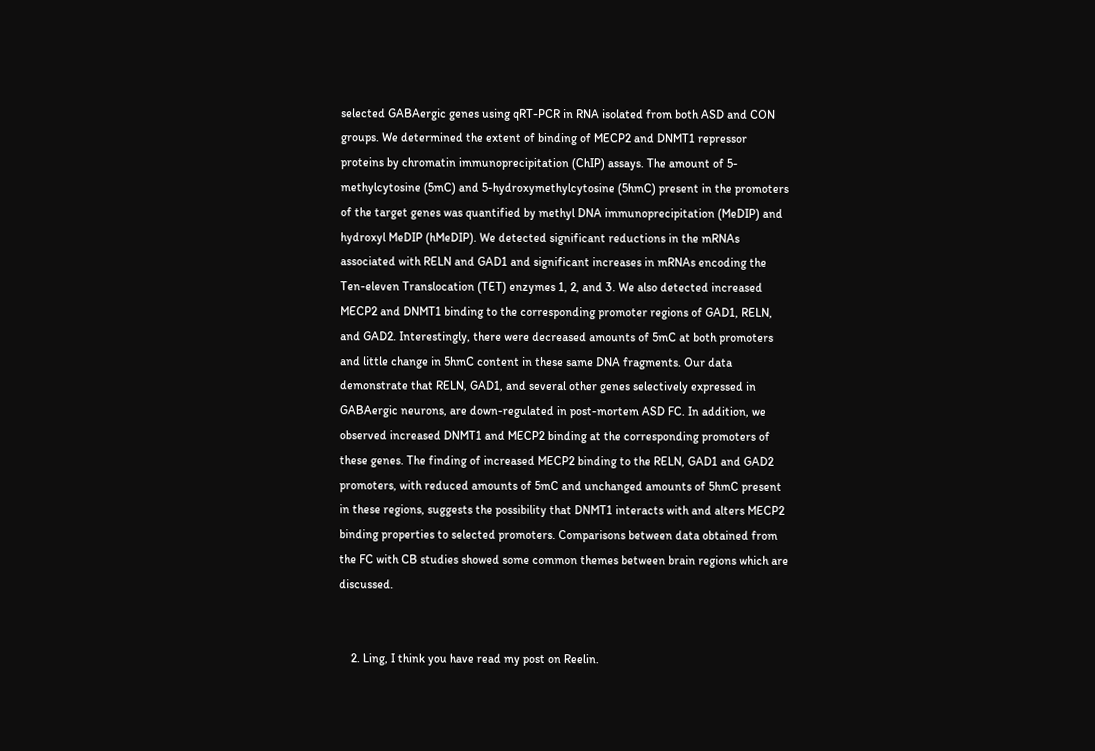selected GABAergic genes using qRT-PCR in RNA isolated from both ASD and CON groups. We determined the extent of binding of MECP2 and DNMT1 repressor proteins by chromatin immunoprecipitation (ChIP) assays. The amount of 5-methylcytosine (5mC) and 5-hydroxymethylcytosine (5hmC) present in the promoters of the target genes was quantified by methyl DNA immunoprecipitation (MeDIP) and hydroxyl MeDIP (hMeDIP). We detected significant reductions in the mRNAs associated with RELN and GAD1 and significant increases in mRNAs encoding the Ten-eleven Translocation (TET) enzymes 1, 2, and 3. We also detected increased MECP2 and DNMT1 binding to the corresponding promoter regions of GAD1, RELN, and GAD2. Interestingly, there were decreased amounts of 5mC at both promoters and little change in 5hmC content in these same DNA fragments. Our data demonstrate that RELN, GAD1, and several other genes selectively expressed in GABAergic neurons, are down-regulated in post-mortem ASD FC. In addition, we observed increased DNMT1 and MECP2 binding at the corresponding promoters of these genes. The finding of increased MECP2 binding to the RELN, GAD1 and GAD2 promoters, with reduced amounts of 5mC and unchanged amounts of 5hmC present in these regions, suggests the possibility that DNMT1 interacts with and alters MECP2 binding properties to selected promoters. Comparisons between data obtained from the FC with CB studies showed some common themes between brain regions which are discussed.


    2. Ling, I think you have read my post on Reelin.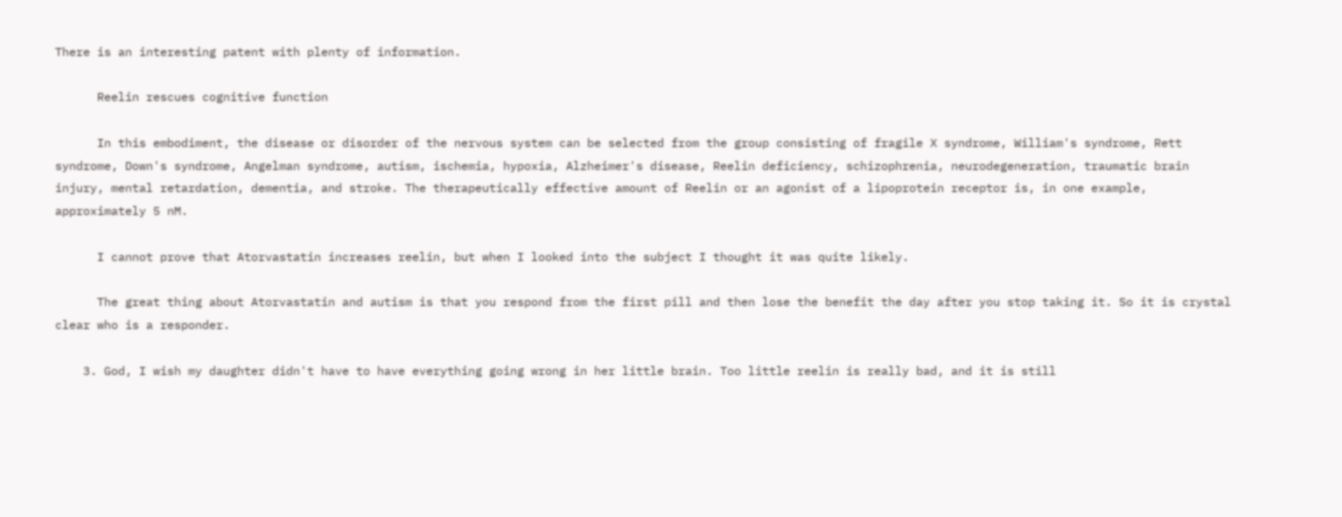There is an interesting patent with plenty of information.

      Reelin rescues cognitive function

      In this embodiment, the disease or disorder of the nervous system can be selected from the group consisting of fragile X syndrome, William's syndrome, Rett syndrome, Down's syndrome, Angelman syndrome, autism, ischemia, hypoxia, Alzheimer's disease, Reelin deficiency, schizophrenia, neurodegeneration, traumatic brain injury, mental retardation, dementia, and stroke. The therapeutically effective amount of Reelin or an agonist of a lipoprotein receptor is, in one example, approximately 5 nM.

      I cannot prove that Atorvastatin increases reelin, but when I looked into the subject I thought it was quite likely.

      The great thing about Atorvastatin and autism is that you respond from the first pill and then lose the benefit the day after you stop taking it. So it is crystal clear who is a responder.

    3. God, I wish my daughter didn't have to have everything going wrong in her little brain. Too little reelin is really bad, and it is still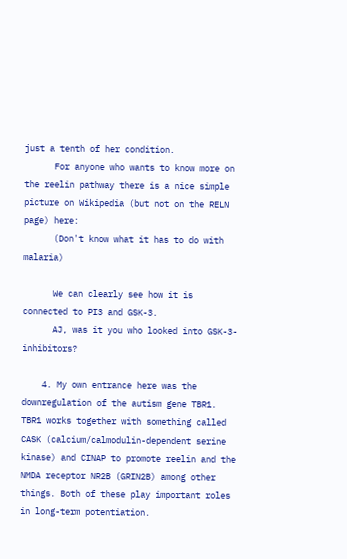just a tenth of her condition.
      For anyone who wants to know more on the reelin pathway there is a nice simple picture on Wikipedia (but not on the RELN page) here:
      (Don't know what it has to do with malaria)

      We can clearly see how it is connected to PI3 and GSK-3.
      AJ, was it you who looked into GSK-3-inhibitors?

    4. My own entrance here was the downregulation of the autism gene TBR1. TBR1 works together with something called CASK (calcium/calmodulin-dependent serine kinase) and CINAP to promote reelin and the NMDA receptor NR2B (GRIN2B) among other things. Both of these play important roles in long-term potentiation.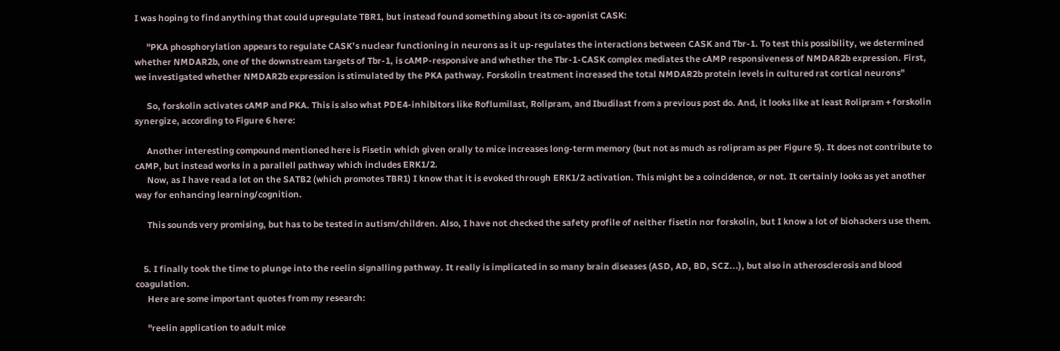I was hoping to find anything that could upregulate TBR1, but instead found something about its co-agonist CASK:

      "PKA phosphorylation appears to regulate CASK’s nuclear functioning in neurons as it up-regulates the interactions between CASK and Tbr-1. To test this possibility, we determined whether NMDAR2b, one of the downstream targets of Tbr-1, is cAMP-responsive and whether the Tbr-1-CASK complex mediates the cAMP responsiveness of NMDAR2b expression. First, we investigated whether NMDAR2b expression is stimulated by the PKA pathway. Forskolin treatment increased the total NMDAR2b protein levels in cultured rat cortical neurons"

      So, forskolin activates cAMP and PKA. This is also what PDE4-inhibitors like Roflumilast, Rolipram, and Ibudilast from a previous post do. And, it looks like at least Rolipram + forskolin synergize, according to Figure 6 here:

      Another interesting compound mentioned here is Fisetin which given orally to mice increases long-term memory (but not as much as rolipram as per Figure 5). It does not contribute to cAMP, but instead works in a parallell pathway which includes ERK1/2.
      Now, as I have read a lot on the SATB2 (which promotes TBR1) I know that it is evoked through ERK1/2 activation. This might be a coincidence, or not. It certainly looks as yet another way for enhancing learning/cognition.

      This sounds very promising, but has to be tested in autism/children. Also, I have not checked the safety profile of neither fisetin nor forskolin, but I know a lot of biohackers use them.


    5. I finally took the time to plunge into the reelin signalling pathway. It really is implicated in so many brain diseases (ASD, AD, BD, SCZ...), but also in atherosclerosis and blood coagulation.
      Here are some important quotes from my research:

      "reelin application to adult mice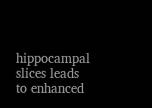hippocampal slices leads to enhanced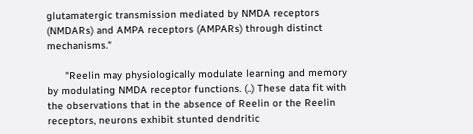glutamatergic transmission mediated by NMDA receptors (NMDARs) and AMPA receptors (AMPARs) through distinct mechanisms."

      "Reelin may physiologically modulate learning and memory by modulating NMDA receptor functions. (..) These data fit with the observations that in the absence of Reelin or the Reelin receptors, neurons exhibit stunted dendritic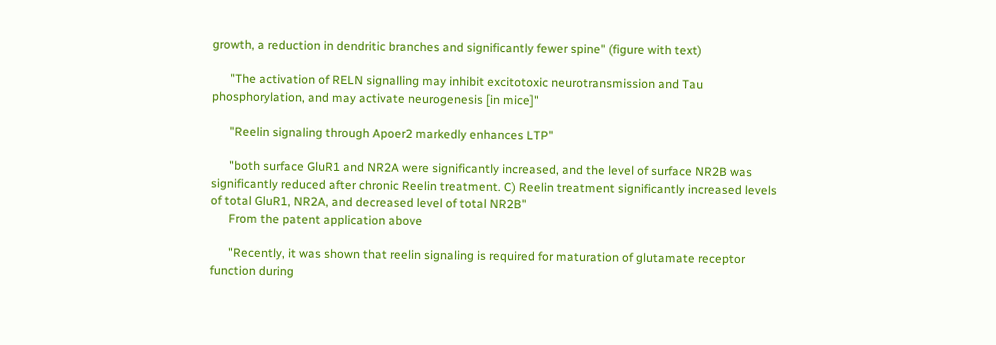growth, a reduction in dendritic branches and significantly fewer spine" (figure with text)

      "The activation of RELN signalling may inhibit excitotoxic neurotransmission and Tau phosphorylation, and may activate neurogenesis [in mice]"

      "Reelin signaling through Apoer2 markedly enhances LTP"

      "both surface GluR1 and NR2A were significantly increased, and the level of surface NR2B was significantly reduced after chronic Reelin treatment. C) Reelin treatment significantly increased levels of total GluR1, NR2A, and decreased level of total NR2B"
      From the patent application above

      "Recently, it was shown that reelin signaling is required for maturation of glutamate receptor function during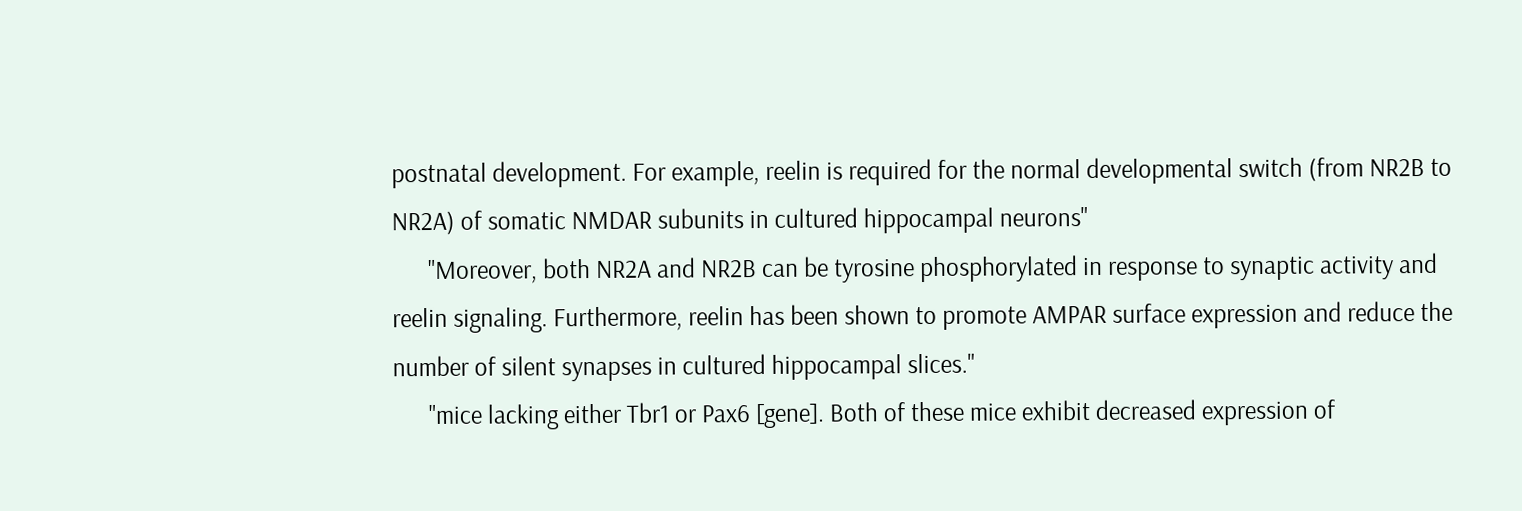postnatal development. For example, reelin is required for the normal developmental switch (from NR2B to NR2A) of somatic NMDAR subunits in cultured hippocampal neurons"
      "Moreover, both NR2A and NR2B can be tyrosine phosphorylated in response to synaptic activity and reelin signaling. Furthermore, reelin has been shown to promote AMPAR surface expression and reduce the number of silent synapses in cultured hippocampal slices."
      "mice lacking either Tbr1 or Pax6 [gene]. Both of these mice exhibit decreased expression of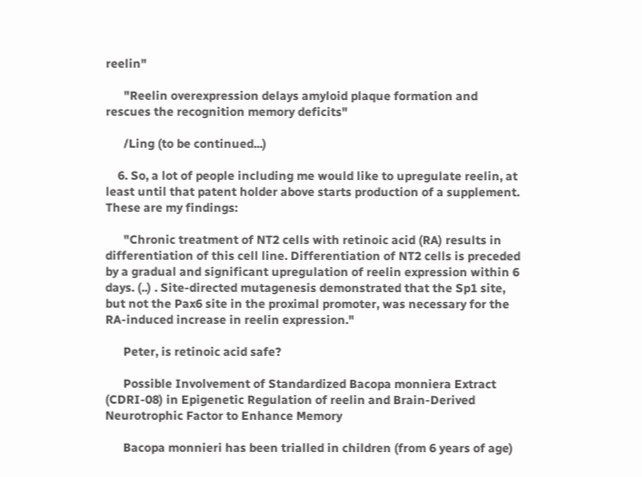reelin"

      "Reelin overexpression delays amyloid plaque formation and rescues the recognition memory deficits"

      /Ling (to be continued...)

    6. So, a lot of people including me would like to upregulate reelin, at least until that patent holder above starts production of a supplement. These are my findings:

      "Chronic treatment of NT2 cells with retinoic acid (RA) results in differentiation of this cell line. Differentiation of NT2 cells is preceded by a gradual and significant upregulation of reelin expression within 6 days. (..) . Site-directed mutagenesis demonstrated that the Sp1 site, but not the Pax6 site in the proximal promoter, was necessary for the RA-induced increase in reelin expression."

      Peter, is retinoic acid safe?

      Possible Involvement of Standardized Bacopa monniera Extract (CDRI-08) in Epigenetic Regulation of reelin and Brain-Derived Neurotrophic Factor to Enhance Memory

      Bacopa monnieri has been trialled in children (from 6 years of age)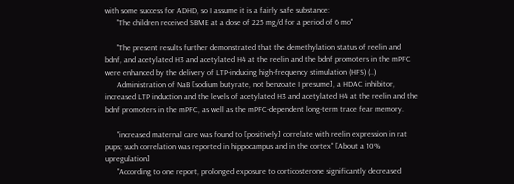with some success for ADHD, so I assume it is a fairly safe substance:
      "The children received SBME at a dose of 225 mg/d for a period of 6 mo"

      "The present results further demonstrated that the demethylation status of reelin and bdnf, and acetylated H3 and acetylated H4 at the reelin and the bdnf promoters in the mPFC were enhanced by the delivery of LTP-inducing high-frequency stimulation (HFS) (..)
      Administration of NaB [sodium butyrate, not benzoate I presume], a HDAC inhibitor, increased LTP induction and the levels of acetylated H3 and acetylated H4 at the reelin and the bdnf promoters in the mPFC, as well as the mPFC-dependent long-term trace fear memory.

      "increased maternal care was found to [positively] correlate with reelin expression in rat pups; such correlation was reported in hippocampus and in the cortex" [About a 10% upregulation]
      "According to one report, prolonged exposure to corticosterone significantly decreased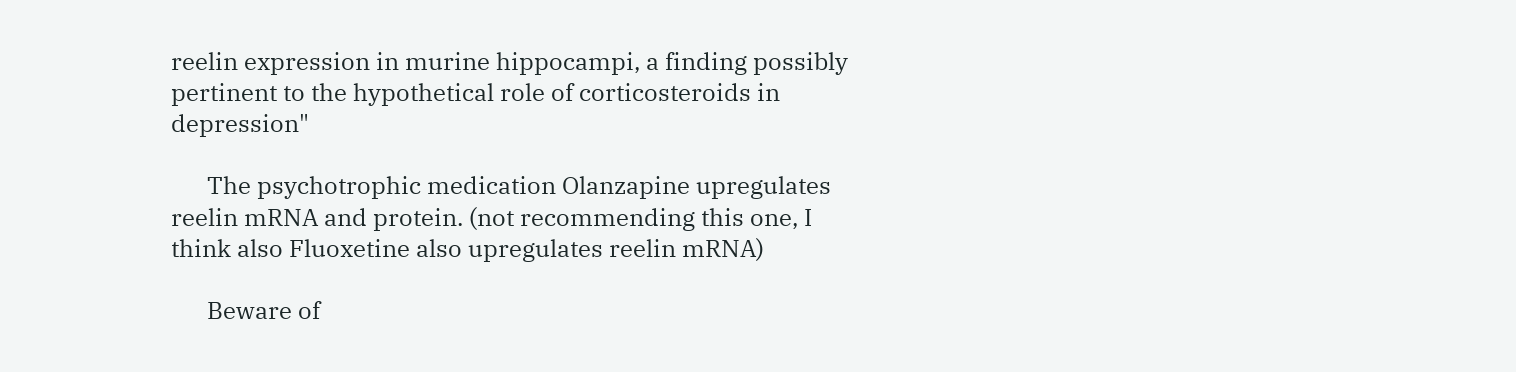reelin expression in murine hippocampi, a finding possibly pertinent to the hypothetical role of corticosteroids in depression"

      The psychotrophic medication Olanzapine upregulates reelin mRNA and protein. (not recommending this one, I think also Fluoxetine also upregulates reelin mRNA)

      Beware of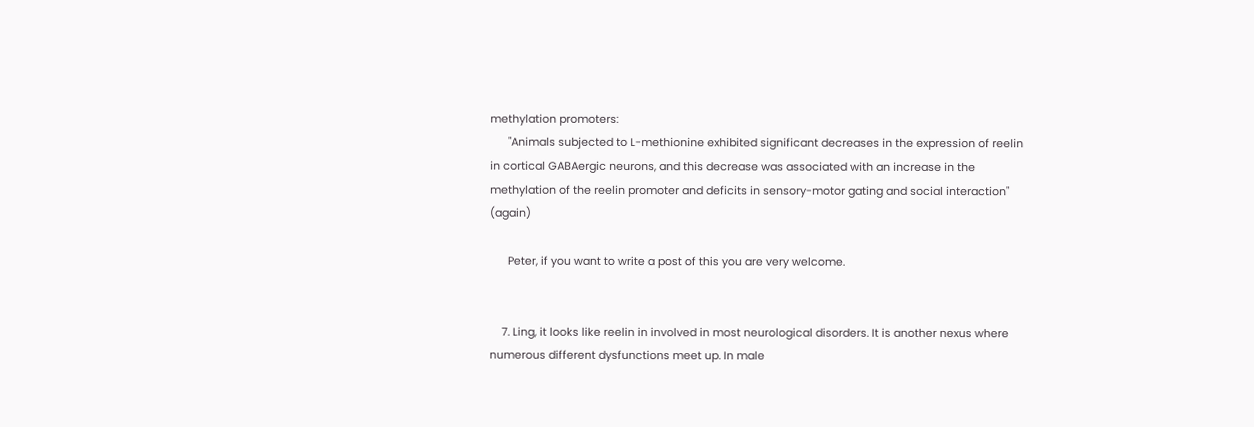methylation promoters:
      "Animals subjected to L-methionine exhibited significant decreases in the expression of reelin in cortical GABAergic neurons, and this decrease was associated with an increase in the methylation of the reelin promoter and deficits in sensory-motor gating and social interaction" (again)

      Peter, if you want to write a post of this you are very welcome.


    7. Ling, it looks like reelin in involved in most neurological disorders. It is another nexus where numerous different dysfunctions meet up. In male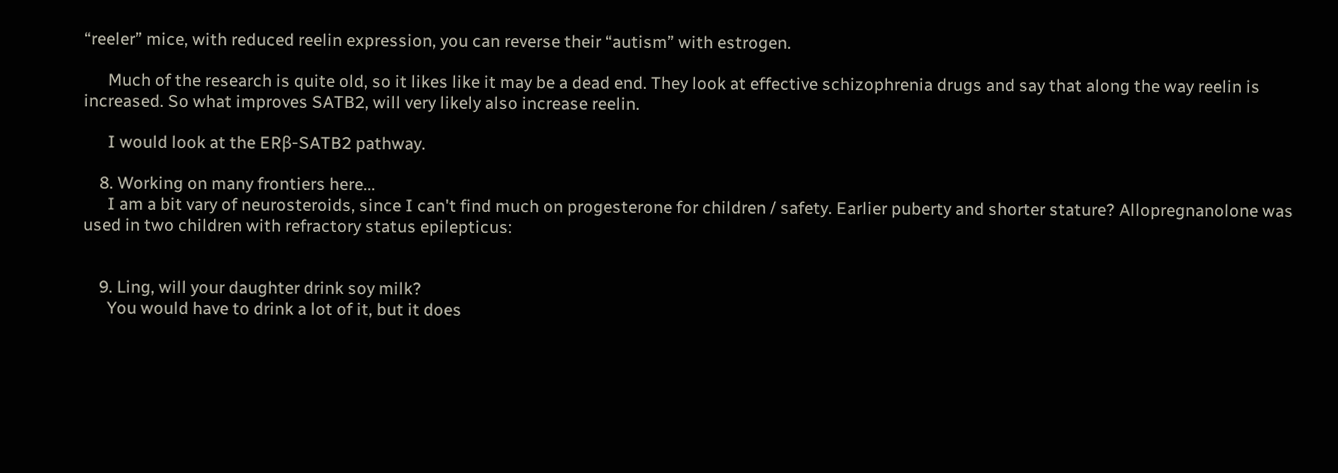“reeler” mice, with reduced reelin expression, you can reverse their “autism” with estrogen.

      Much of the research is quite old, so it likes like it may be a dead end. They look at effective schizophrenia drugs and say that along the way reelin is increased. So what improves SATB2, will very likely also increase reelin.

      I would look at the ERβ-SATB2 pathway.

    8. Working on many frontiers here...
      I am a bit vary of neurosteroids, since I can't find much on progesterone for children / safety. Earlier puberty and shorter stature? Allopregnanolone was used in two children with refractory status epilepticus:


    9. Ling, will your daughter drink soy milk?
      You would have to drink a lot of it, but it does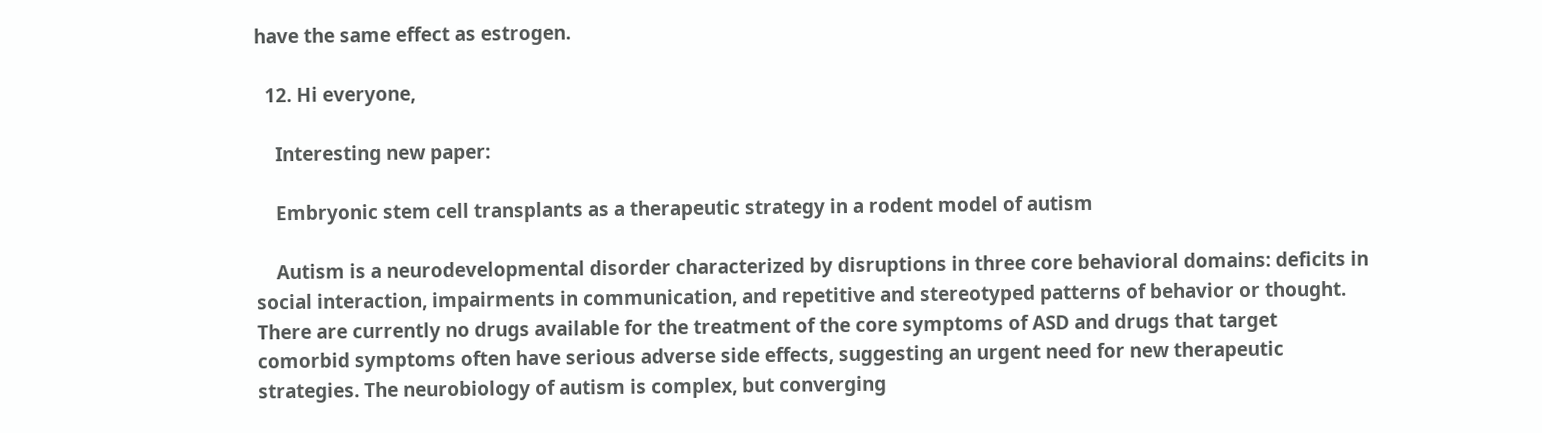have the same effect as estrogen.

  12. Hi everyone,

    Interesting new paper:

    Embryonic stem cell transplants as a therapeutic strategy in a rodent model of autism

    Autism is a neurodevelopmental disorder characterized by disruptions in three core behavioral domains: deficits in social interaction, impairments in communication, and repetitive and stereotyped patterns of behavior or thought. There are currently no drugs available for the treatment of the core symptoms of ASD and drugs that target comorbid symptoms often have serious adverse side effects, suggesting an urgent need for new therapeutic strategies. The neurobiology of autism is complex, but converging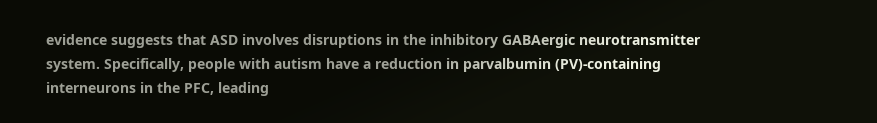evidence suggests that ASD involves disruptions in the inhibitory GABAergic neurotransmitter system. Specifically, people with autism have a reduction in parvalbumin (PV)-containing interneurons in the PFC, leading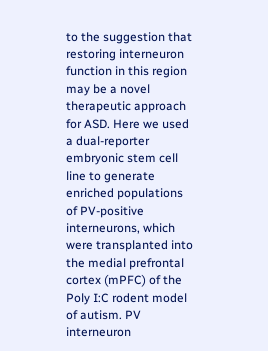to the suggestion that restoring interneuron function in this region may be a novel therapeutic approach for ASD. Here we used a dual-reporter embryonic stem cell line to generate enriched populations of PV-positive interneurons, which were transplanted into the medial prefrontal cortex (mPFC) of the Poly I:C rodent model of autism. PV interneuron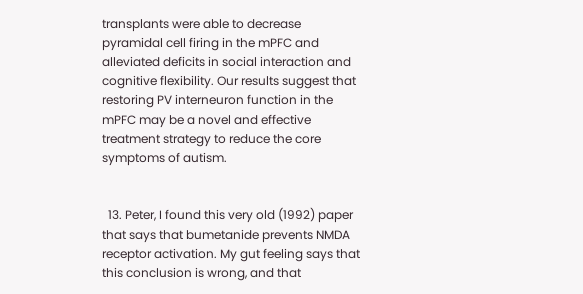transplants were able to decrease pyramidal cell firing in the mPFC and alleviated deficits in social interaction and cognitive flexibility. Our results suggest that restoring PV interneuron function in the mPFC may be a novel and effective treatment strategy to reduce the core symptoms of autism.


  13. Peter, I found this very old (1992) paper that says that bumetanide prevents NMDA receptor activation. My gut feeling says that this conclusion is wrong, and that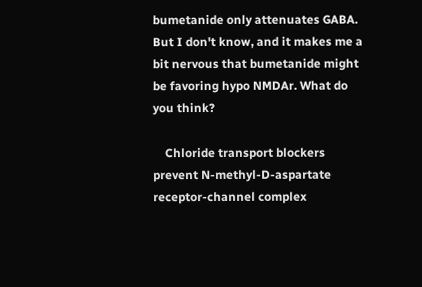bumetanide only attenuates GABA. But I don't know, and it makes me a bit nervous that bumetanide might be favoring hypo NMDAr. What do you think?

    Chloride transport blockers prevent N-methyl-D-aspartate receptor-channel complex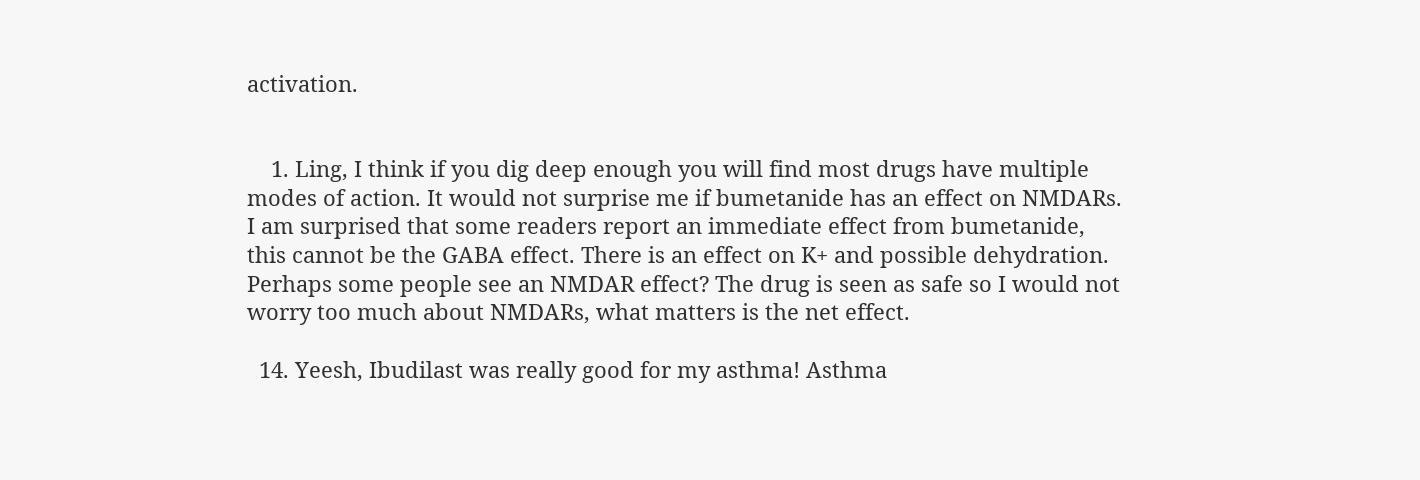activation.


    1. Ling, I think if you dig deep enough you will find most drugs have multiple modes of action. It would not surprise me if bumetanide has an effect on NMDARs. I am surprised that some readers report an immediate effect from bumetanide, this cannot be the GABA effect. There is an effect on K+ and possible dehydration. Perhaps some people see an NMDAR effect? The drug is seen as safe so I would not worry too much about NMDARs, what matters is the net effect.

  14. Yeesh, Ibudilast was really good for my asthma! Asthma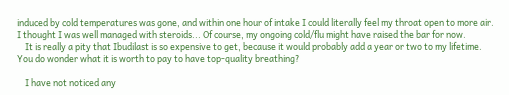induced by cold temperatures was gone, and within one hour of intake I could literally feel my throat open to more air. I thought I was well managed with steroids... Of course, my ongoing cold/flu might have raised the bar for now.
    It is really a pity that Ibudilast is so expensive to get, because it would probably add a year or two to my lifetime. You do wonder what it is worth to pay to have top-quality breathing?

    I have not noticed any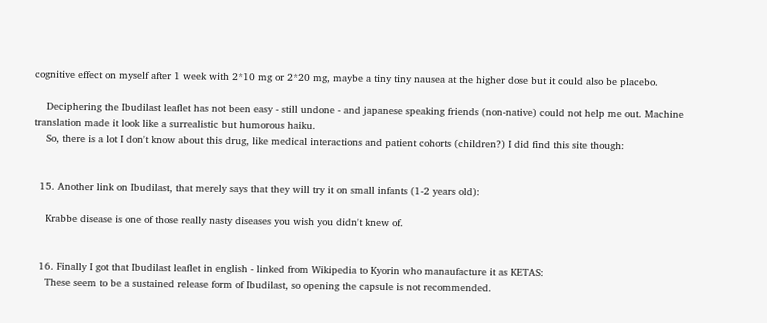cognitive effect on myself after 1 week with 2*10 mg or 2*20 mg, maybe a tiny tiny nausea at the higher dose but it could also be placebo.

    Deciphering the Ibudilast leaflet has not been easy - still undone - and japanese speaking friends (non-native) could not help me out. Machine translation made it look like a surrealistic but humorous haiku.
    So, there is a lot I don't know about this drug, like medical interactions and patient cohorts (children?) I did find this site though:


  15. Another link on Ibudilast, that merely says that they will try it on small infants (1-2 years old):

    Krabbe disease is one of those really nasty diseases you wish you didn't knew of.


  16. Finally I got that Ibudilast leaflet in english - linked from Wikipedia to Kyorin who manaufacture it as KETAS:
    These seem to be a sustained release form of Ibudilast, so opening the capsule is not recommended.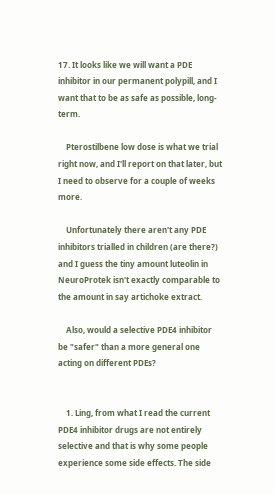17. It looks like we will want a PDE inhibitor in our permanent polypill, and I want that to be as safe as possible, long-term.

    Pterostilbene low dose is what we trial right now, and I'll report on that later, but I need to observe for a couple of weeks more.

    Unfortunately there aren't any PDE inhibitors trialled in children (are there?) and I guess the tiny amount luteolin in NeuroProtek isn't exactly comparable to the amount in say artichoke extract.

    Also, would a selective PDE4 inhibitor be "safer" than a more general one acting on different PDEs?


    1. Ling, from what I read the current PDE4 inhibitor drugs are not entirely selective and that is why some people experience some side effects. The side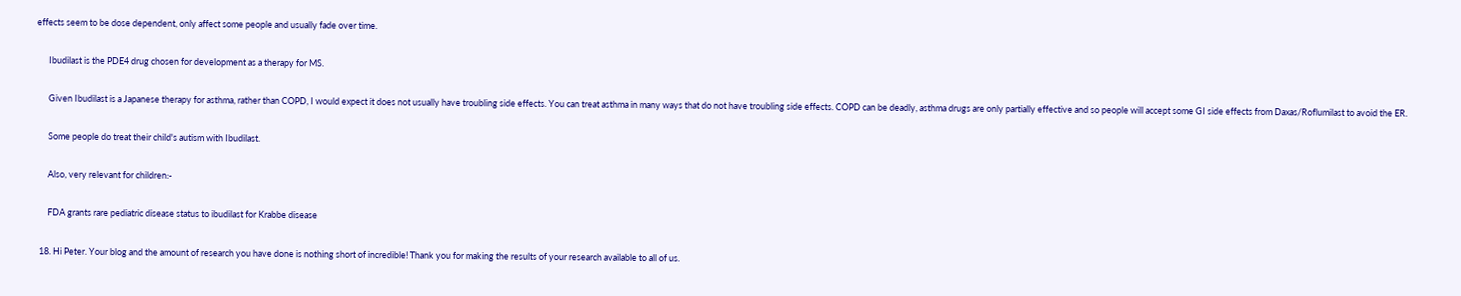effects seem to be dose dependent, only affect some people and usually fade over time.

      Ibudilast is the PDE4 drug chosen for development as a therapy for MS.

      Given Ibudilast is a Japanese therapy for asthma, rather than COPD, I would expect it does not usually have troubling side effects. You can treat asthma in many ways that do not have troubling side effects. COPD can be deadly, asthma drugs are only partially effective and so people will accept some GI side effects from Daxas/Roflumilast to avoid the ER.

      Some people do treat their child's autism with Ibudilast.

      Also, very relevant for children:-

      FDA grants rare pediatric disease status to ibudilast for Krabbe disease

  18. Hi Peter. Your blog and the amount of research you have done is nothing short of incredible! Thank you for making the results of your research available to all of us.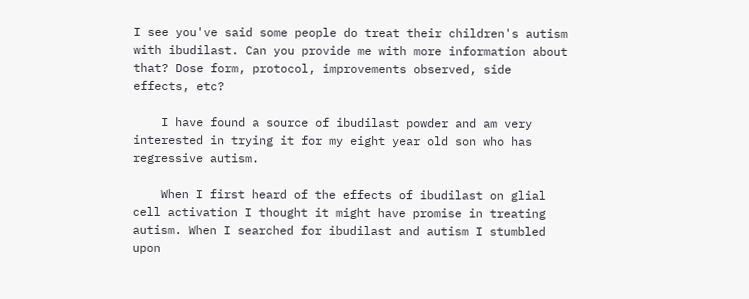I see you've said some people do treat their children's autism with ibudilast. Can you provide me with more information about that? Dose form, protocol, improvements observed, side effects, etc?

    I have found a source of ibudilast powder and am very interested in trying it for my eight year old son who has regressive autism.

    When I first heard of the effects of ibudilast on glial cell activation I thought it might have promise in treating autism. When I searched for ibudilast and autism I stumbled upon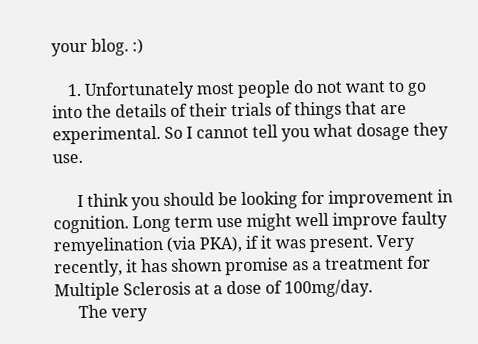your blog. :)

    1. Unfortunately most people do not want to go into the details of their trials of things that are experimental. So I cannot tell you what dosage they use.

      I think you should be looking for improvement in cognition. Long term use might well improve faulty remyelination (via PKA), if it was present. Very recently, it has shown promise as a treatment for Multiple Sclerosis at a dose of 100mg/day.
      The very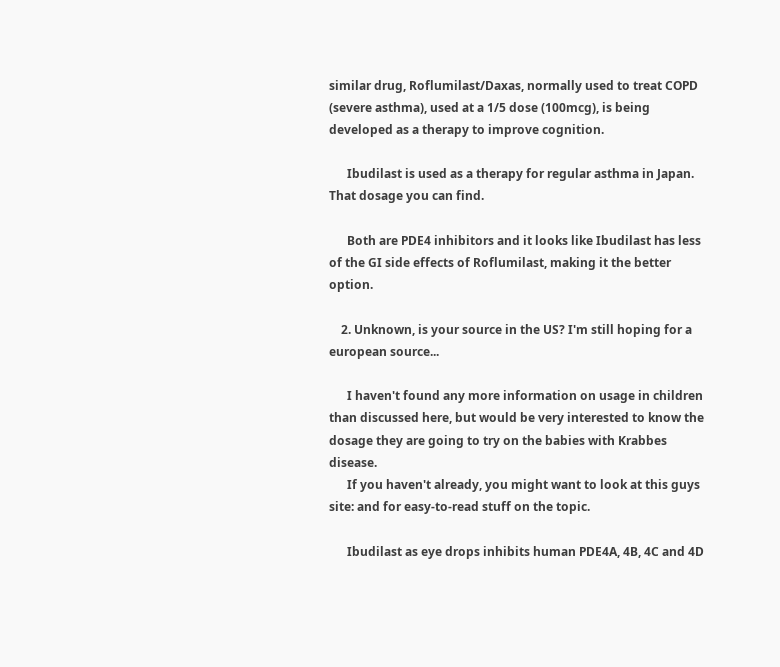similar drug, Roflumilast/Daxas, normally used to treat COPD (severe asthma), used at a 1/5 dose (100mcg), is being developed as a therapy to improve cognition.

      Ibudilast is used as a therapy for regular asthma in Japan. That dosage you can find.

      Both are PDE4 inhibitors and it looks like Ibudilast has less of the GI side effects of Roflumilast, making it the better option.

    2. Unknown, is your source in the US? I'm still hoping for a european source...

      I haven't found any more information on usage in children than discussed here, but would be very interested to know the dosage they are going to try on the babies with Krabbes disease.
      If you haven't already, you might want to look at this guys site: and for easy-to-read stuff on the topic.

      Ibudilast as eye drops inhibits human PDE4A, 4B, 4C and 4D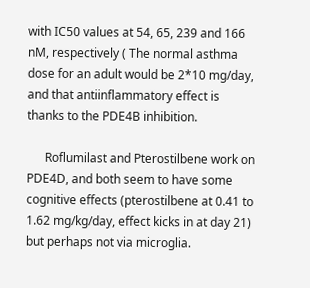with IC50 values at 54, 65, 239 and 166 nM, respectively ( The normal asthma dose for an adult would be 2*10 mg/day, and that antiinflammatory effect is thanks to the PDE4B inhibition.

      Roflumilast and Pterostilbene work on PDE4D, and both seem to have some cognitive effects (pterostilbene at 0.41 to 1.62 mg/kg/day, effect kicks in at day 21) but perhaps not via microglia.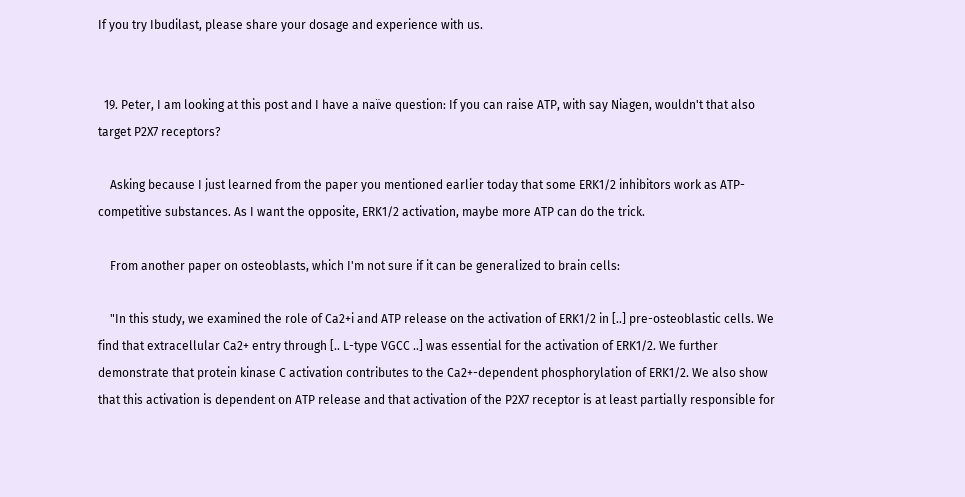If you try Ibudilast, please share your dosage and experience with us.


  19. Peter, I am looking at this post and I have a naïve question: If you can raise ATP, with say Niagen, wouldn't that also target P2X7 receptors?

    Asking because I just learned from the paper you mentioned earlier today that some ERK1/2 inhibitors work as ATP-competitive substances. As I want the opposite, ERK1/2 activation, maybe more ATP can do the trick.

    From another paper on osteoblasts, which I'm not sure if it can be generalized to brain cells:

    "In this study, we examined the role of Ca2+i and ATP release on the activation of ERK1/2 in [..] pre-osteoblastic cells. We find that extracellular Ca2+ entry through [.. L-type VGCC ..] was essential for the activation of ERK1/2. We further demonstrate that protein kinase C activation contributes to the Ca2+-dependent phosphorylation of ERK1/2. We also show that this activation is dependent on ATP release and that activation of the P2X7 receptor is at least partially responsible for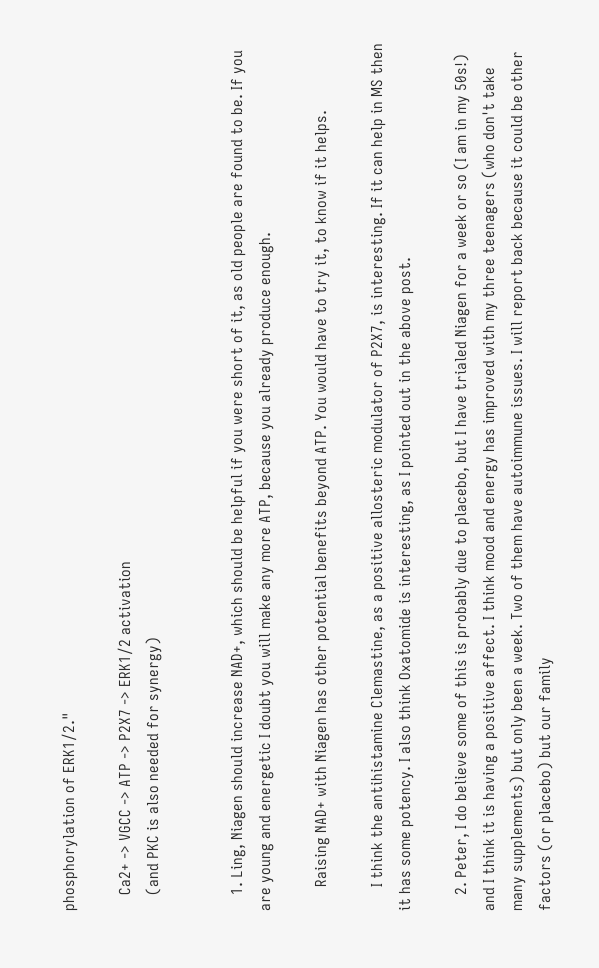phosphorylation of ERK1/2."

    Ca2+ -> VGCC -> ATP -> P2X7 -> ERK1/2 activation
    (and PKC is also needed for synergy)


    1. Ling, Niagen should increase NAD+, which should be helpful if you were short of it, as old people are found to be. If you are young and energetic I doubt you will make any more ATP, because you already produce enough.

      Raising NAD+ with Niagen has other potential benefits beyond ATP. You would have to try it, to know if it helps.

      I think the antihistamine Clemastine, as a positive allosteric modulator of P2X7, is interesting. If it can help in MS then it has some potency. I also think Oxatomide is interesting, as I pointed out in the above post.

    2. Peter, I do believe some of this is probably due to placebo, but I have trialed Niagen for a week or so (I am in my 50s!) and I think it is having a positive affect. I think mood and energy has improved with my three teenagers (who don't take many supplements) but only been a week. Two of them have autoimmune issues. I will report back because it could be other factors (or placebo) but our family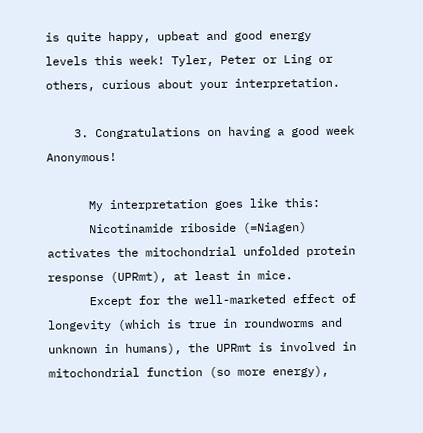is quite happy, upbeat and good energy levels this week! Tyler, Peter or Ling or others, curious about your interpretation.

    3. Congratulations on having a good week Anonymous!

      My interpretation goes like this:
      Nicotinamide riboside (=Niagen) activates the mitochondrial unfolded protein response (UPRmt), at least in mice.
      Except for the well-marketed effect of longevity (which is true in roundworms and unknown in humans), the UPRmt is involved in mitochondrial function (so more energy),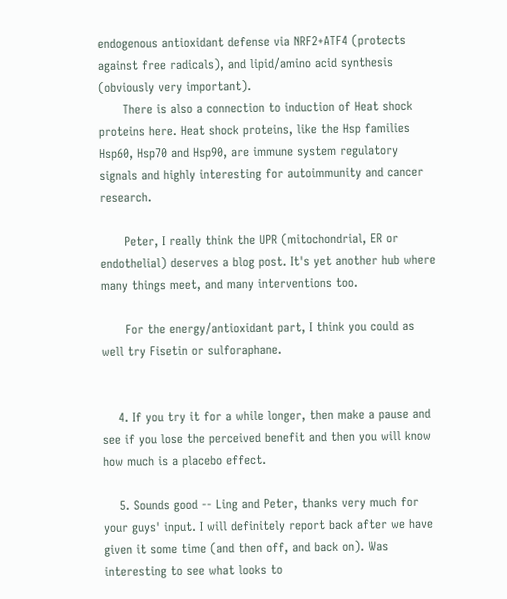endogenous antioxidant defense via NRF2+ATF4 (protects against free radicals), and lipid/amino acid synthesis (obviously very important).
      There is also a connection to induction of Heat shock proteins here. Heat shock proteins, like the Hsp families Hsp60, Hsp70 and Hsp90, are immune system regulatory signals and highly interesting for autoimmunity and cancer research.

      Peter, I really think the UPR (mitochondrial, ER or endothelial) deserves a blog post. It's yet another hub where many things meet, and many interventions too.

      For the energy/antioxidant part, I think you could as well try Fisetin or sulforaphane.


    4. If you try it for a while longer, then make a pause and see if you lose the perceived benefit and then you will know how much is a placebo effect.

    5. Sounds good -- Ling and Peter, thanks very much for your guys' input. I will definitely report back after we have given it some time (and then off, and back on). Was interesting to see what looks to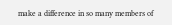make a difference in so many members of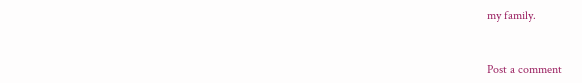my family.


Post a comment